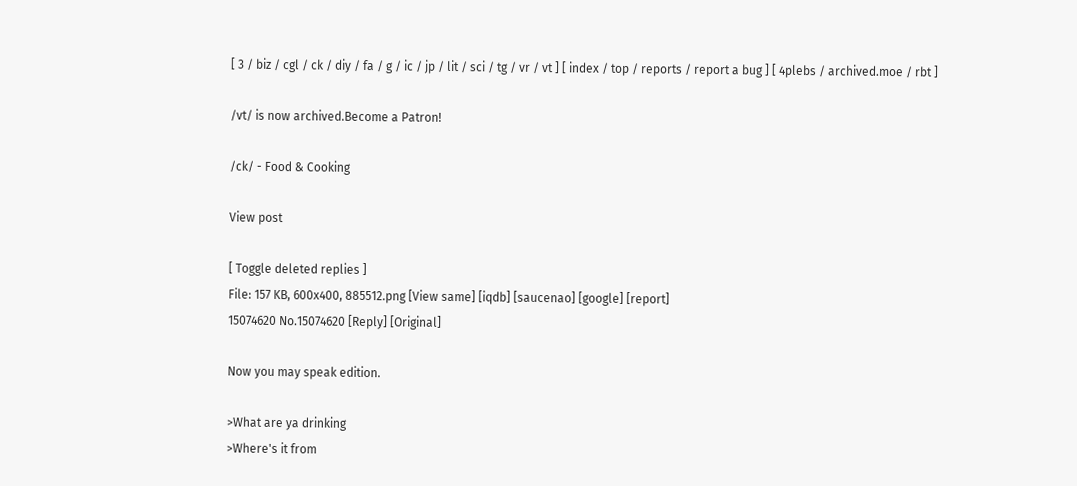[ 3 / biz / cgl / ck / diy / fa / g / ic / jp / lit / sci / tg / vr / vt ] [ index / top / reports / report a bug ] [ 4plebs / archived.moe / rbt ]

/vt/ is now archived.Become a Patron!

/ck/ - Food & Cooking

View post

[ Toggle deleted replies ]
File: 157 KB, 600x400, 885512.png [View same] [iqdb] [saucenao] [google] [report]
15074620 No.15074620 [Reply] [Original]

Now you may speak edition.

>What are ya drinking
>Where's it from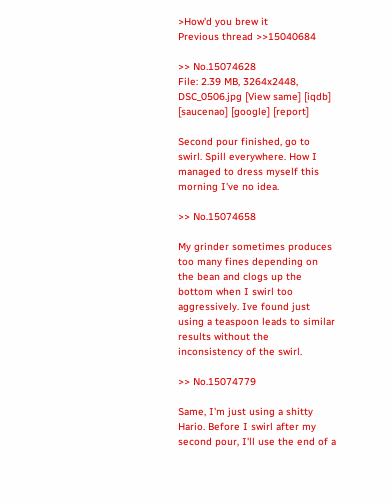>How'd you brew it
Previous thread >>15040684

>> No.15074628
File: 2.39 MB, 3264x2448, DSC_0506.jpg [View same] [iqdb] [saucenao] [google] [report]

Second pour finished, go to swirl. Spill everywhere. How I managed to dress myself this morning I've no idea.

>> No.15074658

My grinder sometimes produces too many fines depending on the bean and clogs up the bottom when I swirl too aggressively. Ive found just using a teaspoon leads to similar results without the inconsistency of the swirl.

>> No.15074779

Same, I'm just using a shitty Hario. Before I swirl after my second pour, I'll use the end of a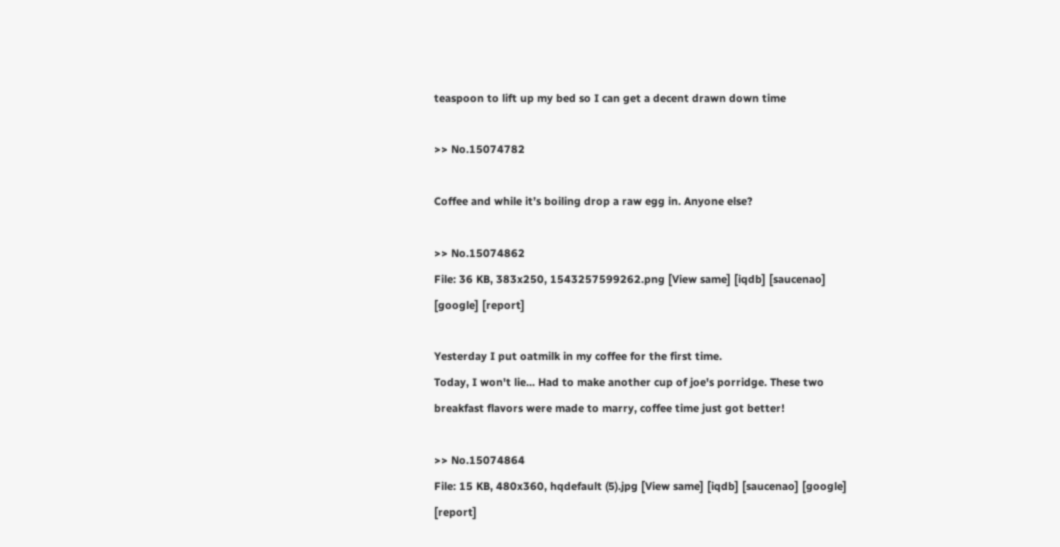teaspoon to lift up my bed so I can get a decent drawn down time

>> No.15074782

Coffee and while it’s boiling drop a raw egg in. Anyone else?

>> No.15074862
File: 36 KB, 383x250, 1543257599262.png [View same] [iqdb] [saucenao] [google] [report]

Yesterday I put oatmilk in my coffee for the first time.
Today, I won't lie... Had to make another cup of joe's porridge. These two breakfast flavors were made to marry, coffee time just got better!

>> No.15074864
File: 15 KB, 480x360, hqdefault (5).jpg [View same] [iqdb] [saucenao] [google] [report]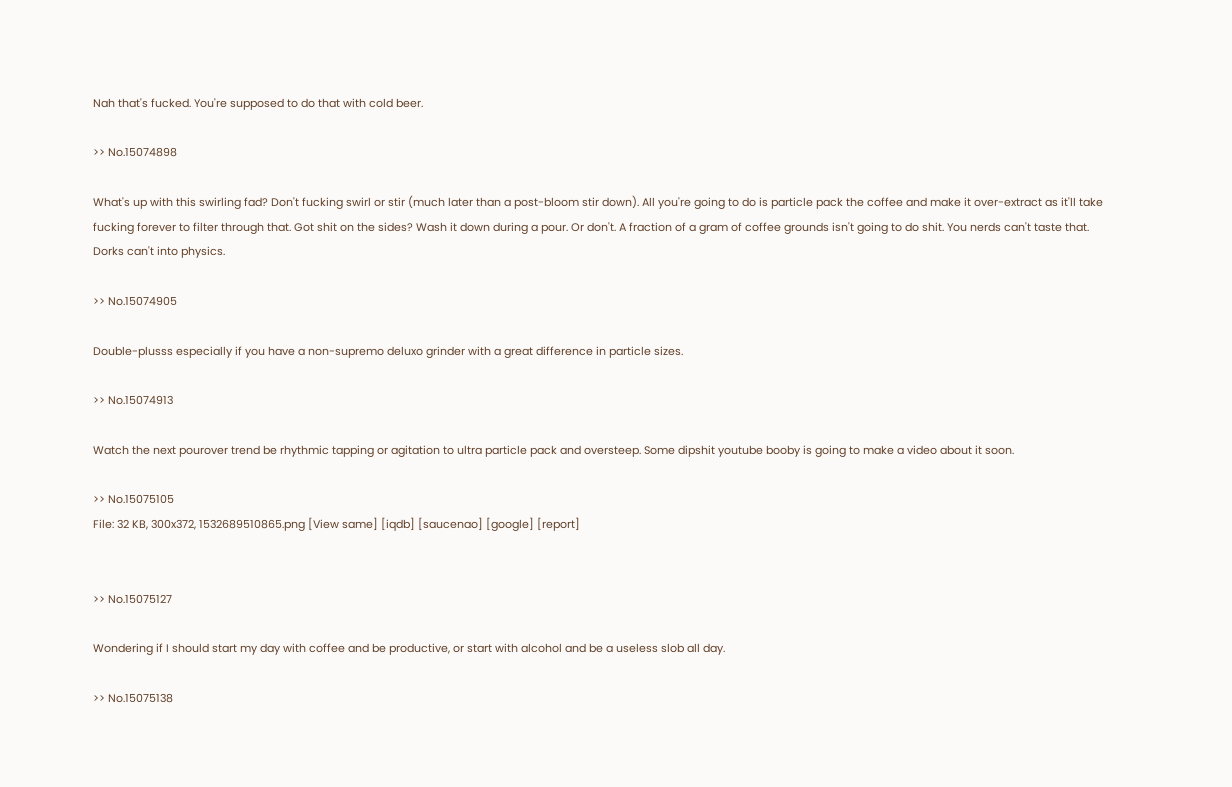Nah that's fucked. You're supposed to do that with cold beer.

>> No.15074898

What's up with this swirling fad? Don't fucking swirl or stir (much later than a post-bloom stir down). All you're going to do is particle pack the coffee and make it over-extract as it'll take fucking forever to filter through that. Got shit on the sides? Wash it down during a pour. Or don't. A fraction of a gram of coffee grounds isn't going to do shit. You nerds can't taste that. Dorks can't into physics.

>> No.15074905

Double-plusss especially if you have a non-supremo deluxo grinder with a great difference in particle sizes.

>> No.15074913

Watch the next pourover trend be rhythmic tapping or agitation to ultra particle pack and oversteep. Some dipshit youtube booby is going to make a video about it soon.

>> No.15075105
File: 32 KB, 300x372, 1532689510865.png [View same] [iqdb] [saucenao] [google] [report]


>> No.15075127

Wondering if I should start my day with coffee and be productive, or start with alcohol and be a useless slob all day.

>> No.15075138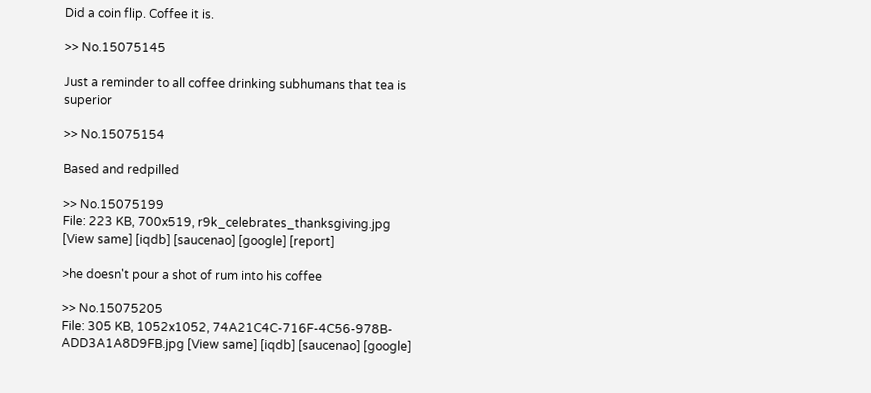Did a coin flip. Coffee it is.

>> No.15075145

Just a reminder to all coffee drinking subhumans that tea is superior

>> No.15075154

Based and redpilled

>> No.15075199
File: 223 KB, 700x519, r9k_celebrates_thanksgiving.jpg [View same] [iqdb] [saucenao] [google] [report]

>he doesn't pour a shot of rum into his coffee

>> No.15075205
File: 305 KB, 1052x1052, 74A21C4C-716F-4C56-978B-ADD3A1A8D9FB.jpg [View same] [iqdb] [saucenao] [google]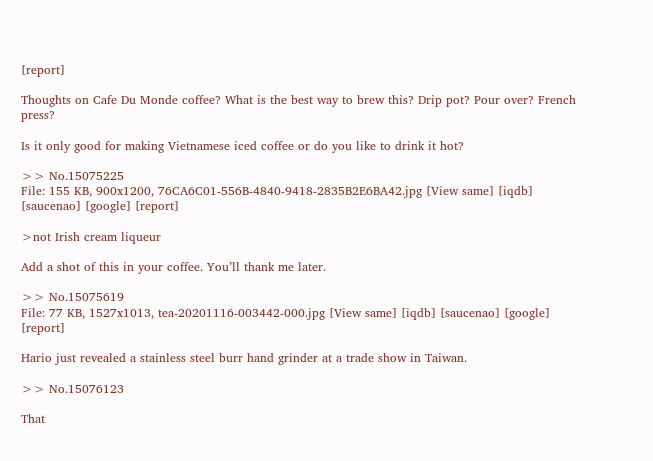[report]

Thoughts on Cafe Du Monde coffee? What is the best way to brew this? Drip pot? Pour over? French press?

Is it only good for making Vietnamese iced coffee or do you like to drink it hot?

>> No.15075225
File: 155 KB, 900x1200, 76CA6C01-556B-4840-9418-2835B2E6BA42.jpg [View same] [iqdb] [saucenao] [google] [report]

>not Irish cream liqueur

Add a shot of this in your coffee. You’ll thank me later.

>> No.15075619
File: 77 KB, 1527x1013, tea-20201116-003442-000.jpg [View same] [iqdb] [saucenao] [google] [report]

Hario just revealed a stainless steel burr hand grinder at a trade show in Taiwan.

>> No.15076123

That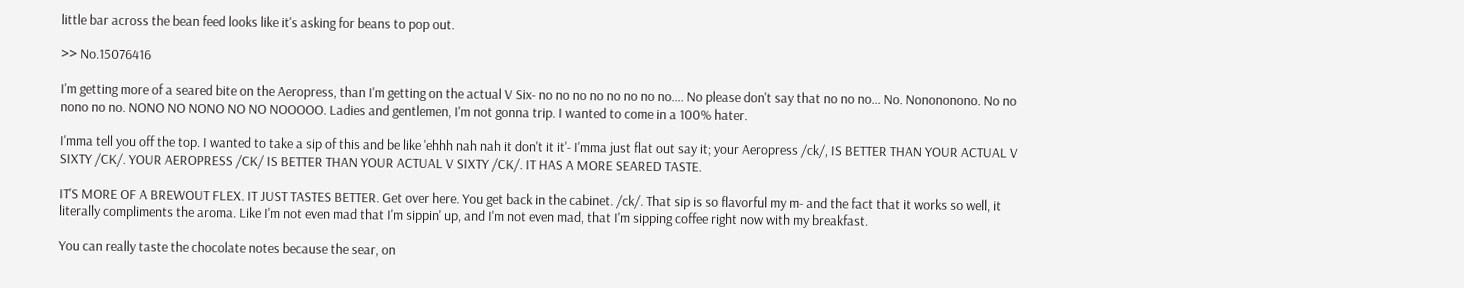little bar across the bean feed looks like it's asking for beans to pop out.

>> No.15076416

I'm getting more of a seared bite on the Aeropress, than I'm getting on the actual V Six- no no no no no no no no.... No please don't say that no no no... No. Nonononono. No no nono no no. NONO NO NONO NO NO NOOOOO. Ladies and gentlemen, I'm not gonna trip. I wanted to come in a 100% hater.

I'mma tell you off the top. I wanted to take a sip of this and be like 'ehhh nah nah it don't it it'- I'mma just flat out say it; your Aeropress /ck/, IS BETTER THAN YOUR ACTUAL V SIXTY /CK/. YOUR AEROPRESS /CK/ IS BETTER THAN YOUR ACTUAL V SIXTY /CK/. IT HAS A MORE SEARED TASTE.

IT'S MORE OF A BREWOUT FLEX. IT JUST TASTES BETTER. Get over here. You get back in the cabinet. /ck/. That sip is so flavorful my m- and the fact that it works so well, it literally compliments the aroma. Like I'm not even mad that I'm sippin' up, and I'm not even mad, that I'm sipping coffee right now with my breakfast.

You can really taste the chocolate notes because the sear, on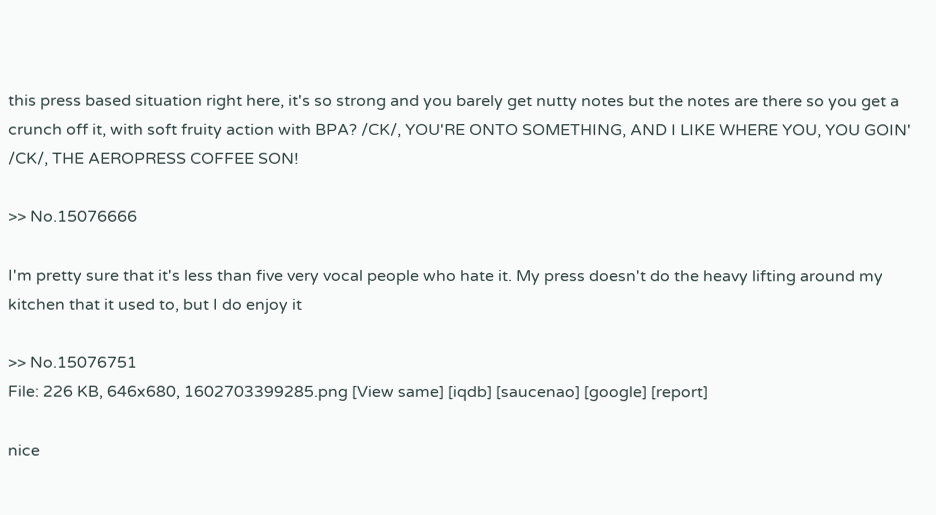this press based situation right here, it's so strong and you barely get nutty notes but the notes are there so you get a crunch off it, with soft fruity action with BPA? /CK/, YOU'RE ONTO SOMETHING, AND I LIKE WHERE YOU, YOU GOIN' /CK/, THE AEROPRESS COFFEE SON!

>> No.15076666

I'm pretty sure that it's less than five very vocal people who hate it. My press doesn't do the heavy lifting around my kitchen that it used to, but I do enjoy it

>> No.15076751
File: 226 KB, 646x680, 1602703399285.png [View same] [iqdb] [saucenao] [google] [report]

nice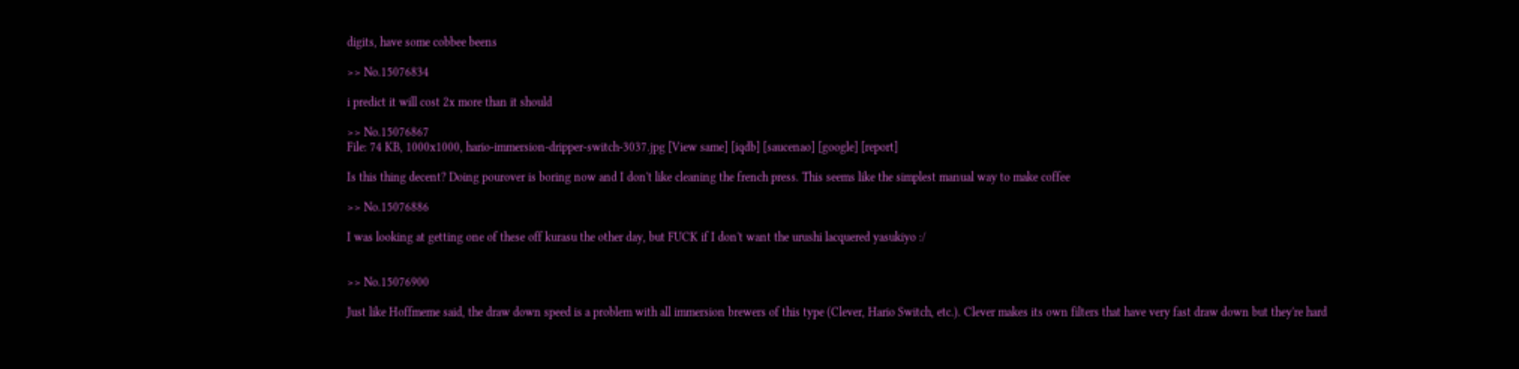digits, have some cobbee beens

>> No.15076834

i predict it will cost 2x more than it should

>> No.15076867
File: 74 KB, 1000x1000, hario-immersion-dripper-switch-3037.jpg [View same] [iqdb] [saucenao] [google] [report]

Is this thing decent? Doing pourover is boring now and I don't like cleaning the french press. This seems like the simplest manual way to make coffee

>> No.15076886

I was looking at getting one of these off kurasu the other day, but FUCK if I don't want the urushi lacquered yasukiyo :/


>> No.15076900

Just like Hoffmeme said, the draw down speed is a problem with all immersion brewers of this type (Clever, Hario Switch, etc.). Clever makes its own filters that have very fast draw down but they're hard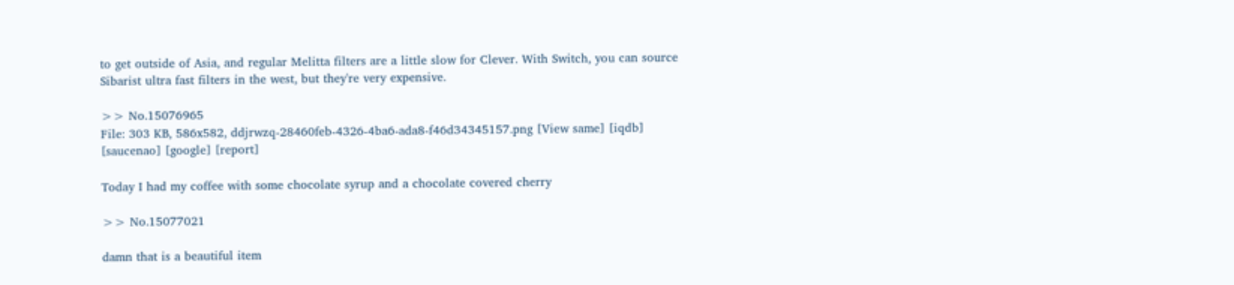to get outside of Asia, and regular Melitta filters are a little slow for Clever. With Switch, you can source Sibarist ultra fast filters in the west, but they're very expensive.

>> No.15076965
File: 303 KB, 586x582, ddjrwzq-28460feb-4326-4ba6-ada8-f46d34345157.png [View same] [iqdb] [saucenao] [google] [report]

Today I had my coffee with some chocolate syrup and a chocolate covered cherry

>> No.15077021

damn that is a beautiful item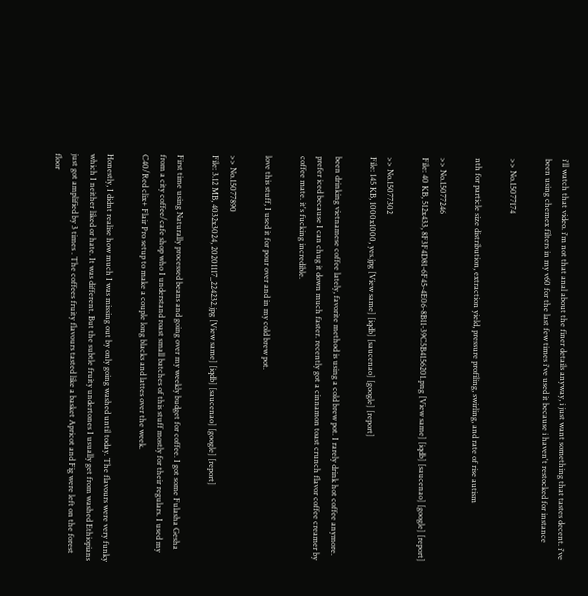i'll watch that video. i'm not that anal about the finer details anyway, i just want something that tastes decent. i've been using chemex filters in my v60 for the last few times i've used it because i haven't restocked for instance

>> No.15077174

nth for particle size distribution, extraction yield, pressure profiling, swirling, and rate of rise autism

>> No.15077246
File: 40 KB, 512x433, 8F3F4D81-6F45-4E06-8B11-39C5B4156201.png [View same] [iqdb] [saucenao] [google] [report]

>> No.15077302
File: 145 KB, 1000x1000, yes.jpg [View same] [iqdb] [saucenao] [google] [report]

been drinking vietnamese coffee lately, favorite method is using a cold brew pot. I rarely drink hot coffee anymore. prefer iced because I can chug it down much faster. recently got a cinnamon toast crunch flavor coffee creamer by coffee mate. it's fucking incredible.

love this stuff, I used it for pour over and in my cold brew pot.

>> No.15077890
File: 3.12 MB, 4032x3024, 20201117_224232.jpg [View same] [iqdb] [saucenao] [google] [report]

First time using Naturally processed beans and going over my weekly budget for coffee. I got some Fulasha Gesha from a city coffee/cafe shop who I understand roast small batches of this stuff mostly for their regulars. I used my C40/Red clix+ Flair Pro setup to make a couple long blacks and lattes over the week.

Honestly, I didnt realise how much I was missing out by only going washed until today. The flavours were very funky which I neither liked or hate. It was different. But the subtle fruity undertones I usually get from washed Ethiopians just got amplified by 3 times . The coffees fruity flavours tasted like a basket Apricot and Fig were left on the forest floor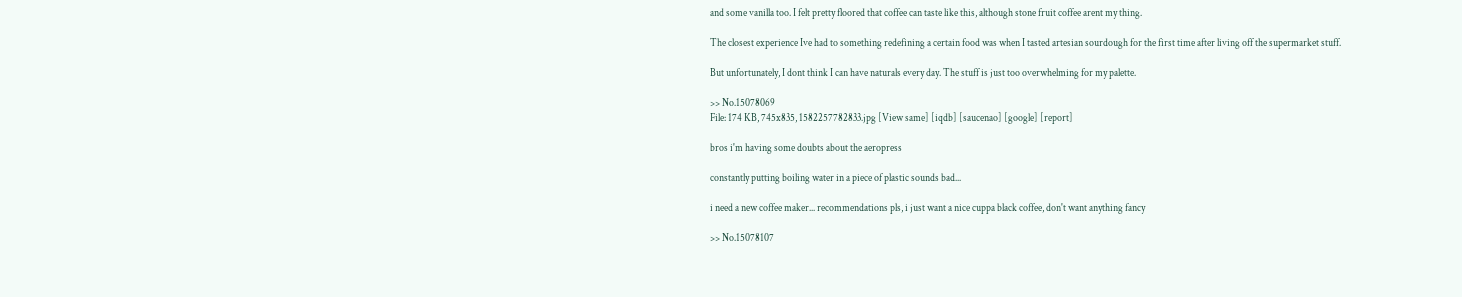and some vanilla too. I felt pretty floored that coffee can taste like this, although stone fruit coffee arent my thing.

The closest experience Ive had to something redefining a certain food was when I tasted artesian sourdough for the first time after living off the supermarket stuff.

But unfortunately, I dont think I can have naturals every day. The stuff is just too overwhelming for my palette.

>> No.15078069
File: 174 KB, 745x835, 1582257782833.jpg [View same] [iqdb] [saucenao] [google] [report]

bros i'm having some doubts about the aeropress

constantly putting boiling water in a piece of plastic sounds bad...

i need a new coffee maker... recommendations pls, i just want a nice cuppa black coffee, don't want anything fancy

>> No.15078107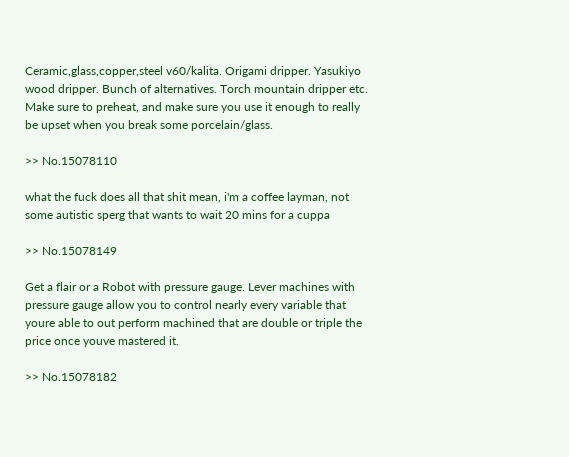Ceramic,glass,copper,steel v60/kalita. Origami dripper. Yasukiyo wood dripper. Bunch of alternatives. Torch mountain dripper etc. Make sure to preheat, and make sure you use it enough to really be upset when you break some porcelain/glass.

>> No.15078110

what the fuck does all that shit mean, i'm a coffee layman, not some autistic sperg that wants to wait 20 mins for a cuppa

>> No.15078149

Get a flair or a Robot with pressure gauge. Lever machines with pressure gauge allow you to control nearly every variable that youre able to out perform machined that are double or triple the price once youve mastered it.

>> No.15078182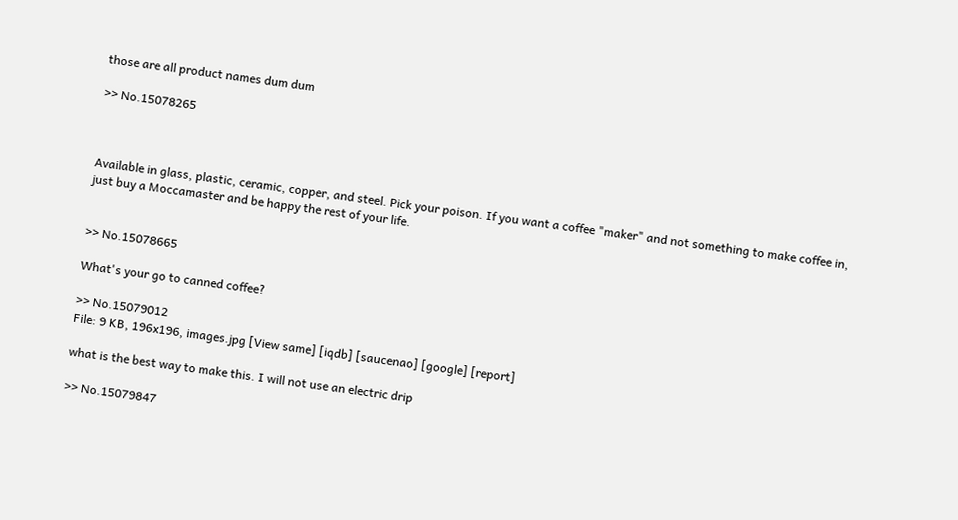those are all product names dum dum

>> No.15078265



Available in glass, plastic, ceramic, copper, and steel. Pick your poison. If you want a coffee "maker" and not something to make coffee in, just buy a Moccamaster and be happy the rest of your life.


>> No.15078665

What's your go to canned coffee?

>> No.15079012
File: 9 KB, 196x196, images.jpg [View same] [iqdb] [saucenao] [google] [report]

what is the best way to make this. I will not use an electric drip

>> No.15079847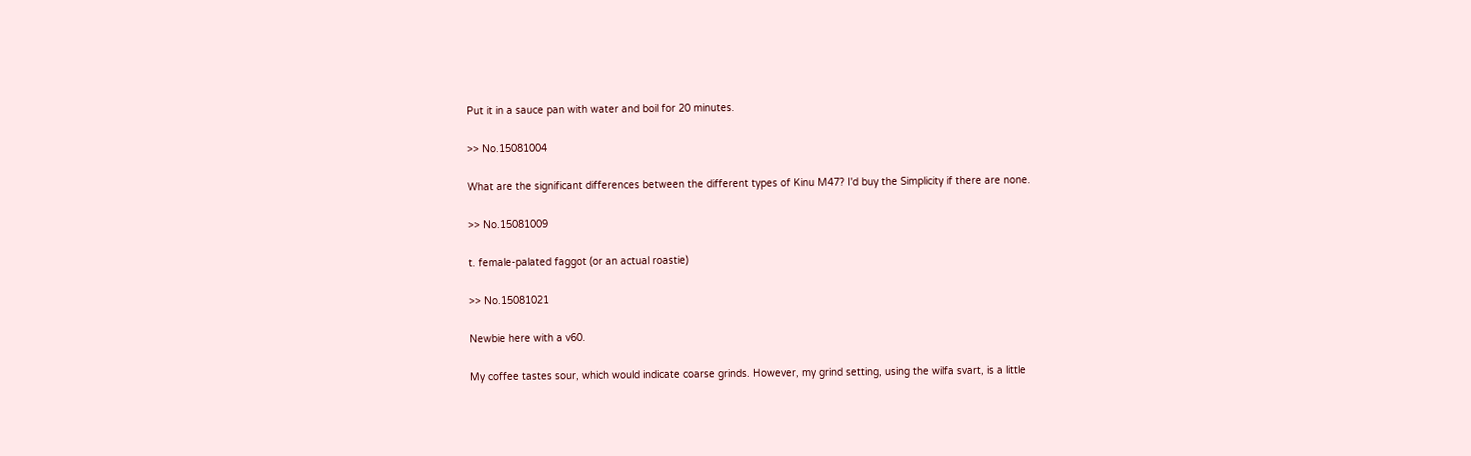Put it in a sauce pan with water and boil for 20 minutes.

>> No.15081004

What are the significant differences between the different types of Kinu M47? I'd buy the Simplicity if there are none.

>> No.15081009

t. female-palated faggot (or an actual roastie)

>> No.15081021

Newbie here with a v60.

My coffee tastes sour, which would indicate coarse grinds. However, my grind setting, using the wilfa svart, is a little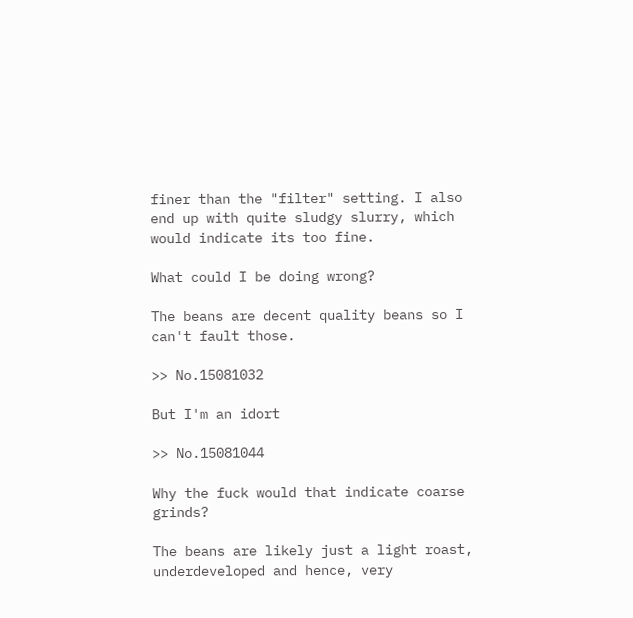finer than the "filter" setting. I also end up with quite sludgy slurry, which would indicate its too fine.

What could I be doing wrong?

The beans are decent quality beans so I can't fault those.

>> No.15081032

But I'm an idort

>> No.15081044

Why the fuck would that indicate coarse grinds?

The beans are likely just a light roast, underdeveloped and hence, very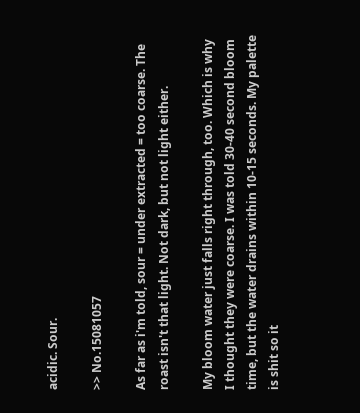acidic. Sour.

>> No.15081057

As far as i'm told, sour = under extracted = too coarse. The roast isn't that light. Not dark, but not light either.

My bloom water just falls right through, too. Which is why I thought they were coarse. I was told 30-40 second bloom time, but the water drains within 10-15 seconds. My palette is shit so it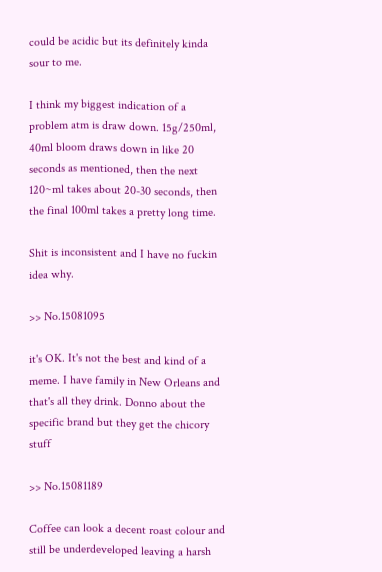could be acidic but its definitely kinda sour to me.

I think my biggest indication of a problem atm is draw down. 15g/250ml, 40ml bloom draws down in like 20 seconds as mentioned, then the next 120~ml takes about 20-30 seconds, then the final 100ml takes a pretty long time.

Shit is inconsistent and I have no fuckin idea why.

>> No.15081095

it's OK. It's not the best and kind of a meme. I have family in New Orleans and that's all they drink. Donno about the specific brand but they get the chicory stuff

>> No.15081189

Coffee can look a decent roast colour and still be underdeveloped leaving a harsh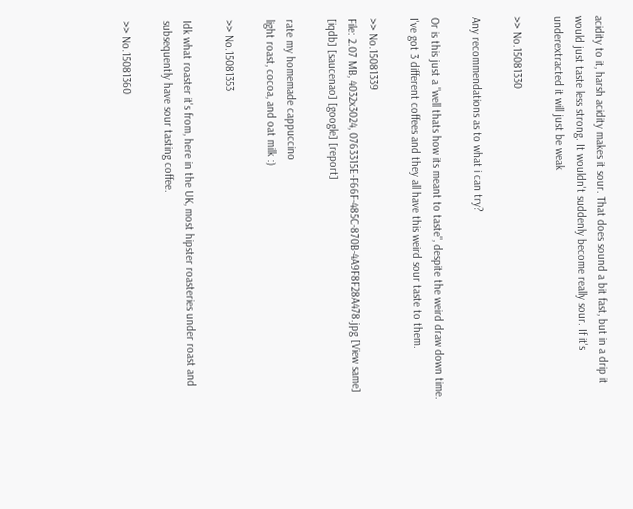acidity to it, harsh acidity makes it sour. That does sound a bit fast, but in a drip it would just taste less strong. It wouldn't suddenly become really sour. If it's underextracted it will just be weak

>> No.15081330

Any recommendations as to what i can try?

Or is this just a "well thats how its meant to taste", despite the weird draw down time. I've got 3 different coffees and they all have this weird sour taste to them.

>> No.15081339
File: 2.07 MB, 4032x3024, 0763315E-F66F-485C-870B-4A9F8F28A478.jpg [View same] [iqdb] [saucenao] [google] [report]

rate my homemade cappuccino
light roast, cocoa, and oat milk :)

>> No.15081353

Idk what roaster it's from, here in the UK, most hipster roasteries under roast and subsequently have sour tasting coffee.

>> No.15081360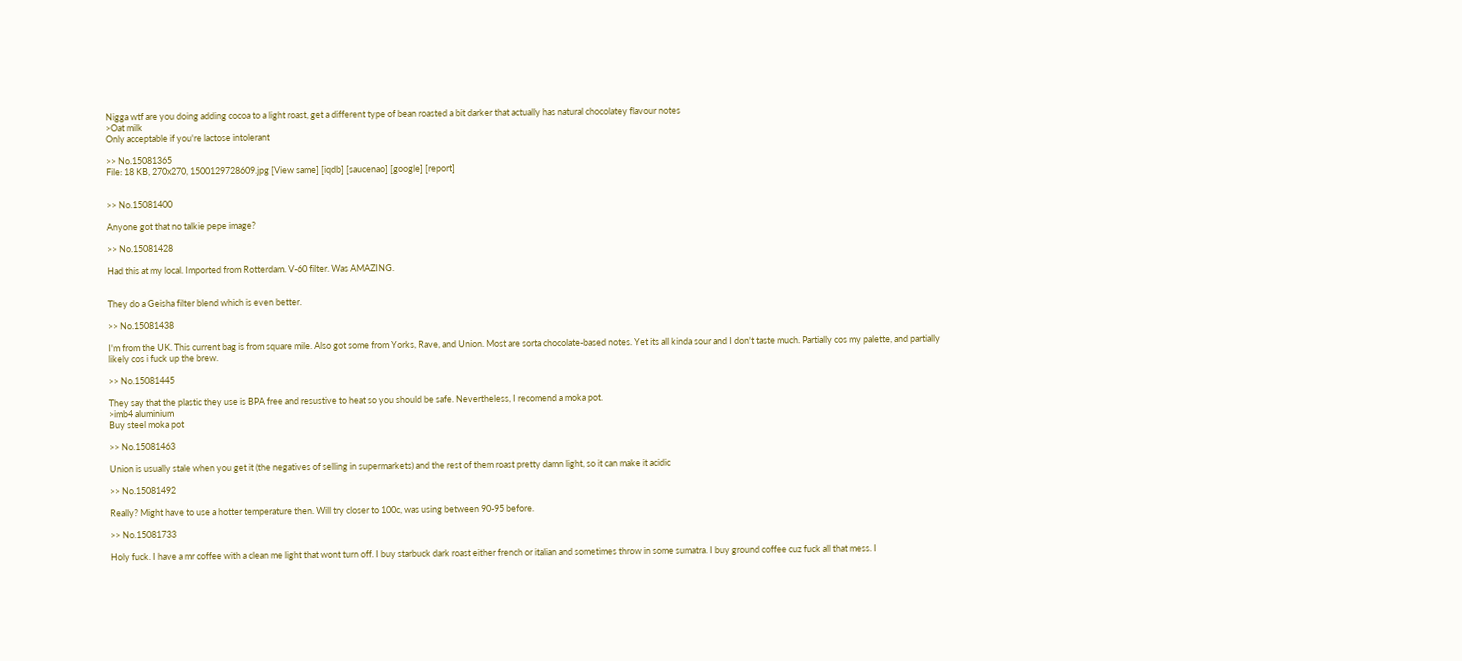Nigga wtf are you doing adding cocoa to a light roast, get a different type of bean roasted a bit darker that actually has natural chocolatey flavour notes
>Oat milk
Only acceptable if you're lactose intolerant

>> No.15081365
File: 18 KB, 270x270, 1500129728609.jpg [View same] [iqdb] [saucenao] [google] [report]


>> No.15081400

Anyone got that no talkie pepe image?

>> No.15081428

Had this at my local. Imported from Rotterdam. V-60 filter. Was AMAZING.


They do a Geisha filter blend which is even better.

>> No.15081438

I'm from the UK. This current bag is from square mile. Also got some from Yorks, Rave, and Union. Most are sorta chocolate-based notes. Yet its all kinda sour and I don't taste much. Partially cos my palette, and partially likely cos i fuck up the brew.

>> No.15081445

They say that the plastic they use is BPA free and resustive to heat so you should be safe. Nevertheless, I recomend a moka pot.
>imb4 aluminium
Buy steel moka pot

>> No.15081463

Union is usually stale when you get it (the negatives of selling in supermarkets) and the rest of them roast pretty damn light, so it can make it acidic

>> No.15081492

Really? Might have to use a hotter temperature then. Will try closer to 100c, was using between 90-95 before.

>> No.15081733

Holy fuck. I have a mr coffee with a clean me light that wont turn off. I buy starbuck dark roast either french or italian and sometimes throw in some sumatra. I buy ground coffee cuz fuck all that mess. I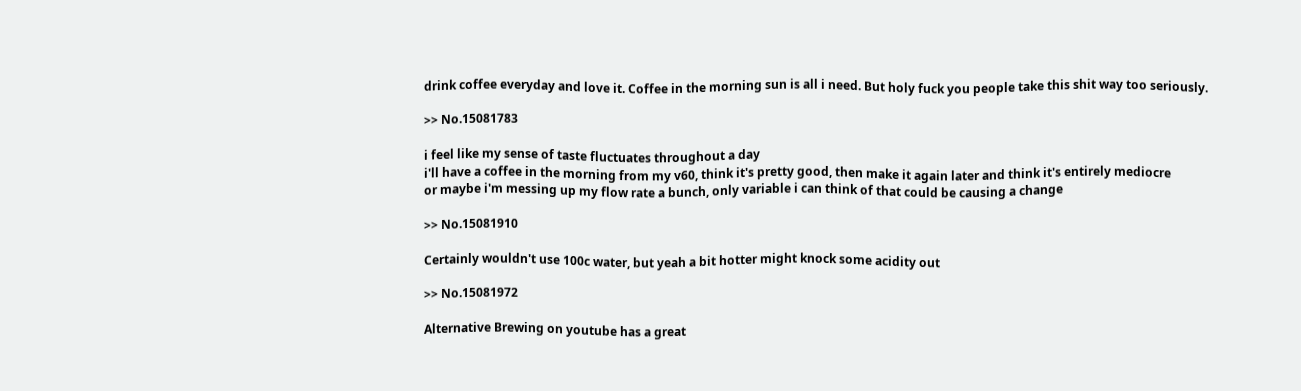drink coffee everyday and love it. Coffee in the morning sun is all i need. But holy fuck you people take this shit way too seriously.

>> No.15081783

i feel like my sense of taste fluctuates throughout a day
i'll have a coffee in the morning from my v60, think it's pretty good, then make it again later and think it's entirely mediocre
or maybe i'm messing up my flow rate a bunch, only variable i can think of that could be causing a change

>> No.15081910

Certainly wouldn't use 100c water, but yeah a bit hotter might knock some acidity out

>> No.15081972

Alternative Brewing on youtube has a great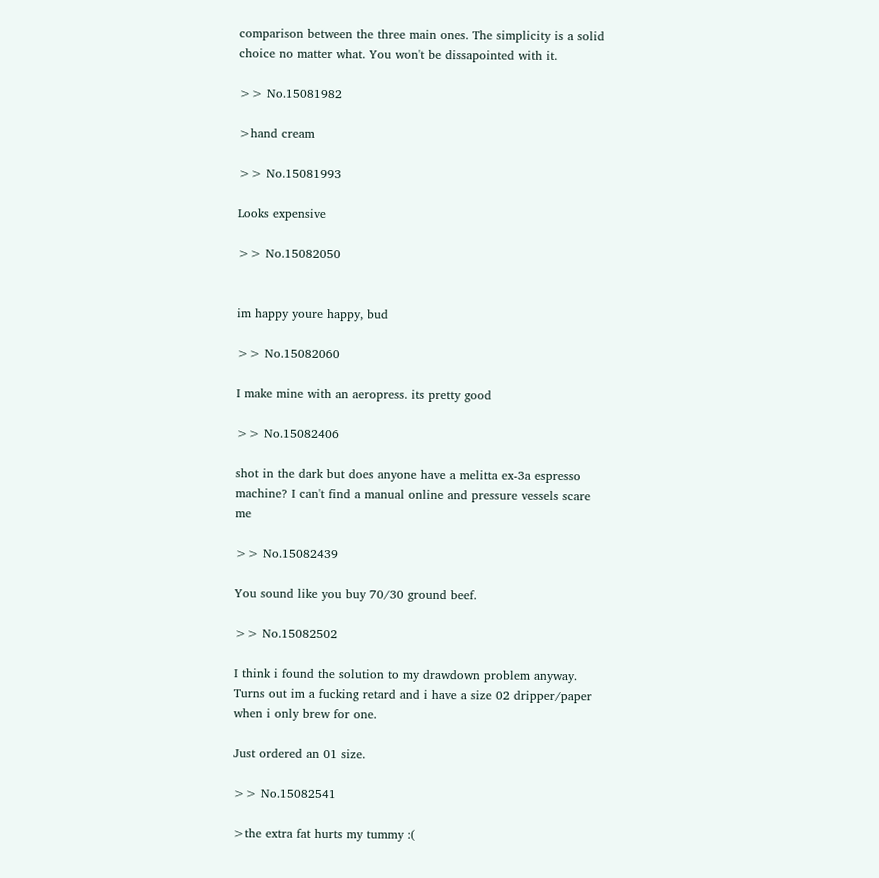comparison between the three main ones. The simplicity is a solid choice no matter what. You won't be dissapointed with it.

>> No.15081982

>hand cream

>> No.15081993

Looks expensive

>> No.15082050


im happy youre happy, bud

>> No.15082060

I make mine with an aeropress. its pretty good

>> No.15082406

shot in the dark but does anyone have a melitta ex-3a espresso machine? I can't find a manual online and pressure vessels scare me

>> No.15082439

You sound like you buy 70/30 ground beef.

>> No.15082502

I think i found the solution to my drawdown problem anyway. Turns out im a fucking retard and i have a size 02 dripper/paper when i only brew for one.

Just ordered an 01 size.

>> No.15082541

>the extra fat hurts my tummy :(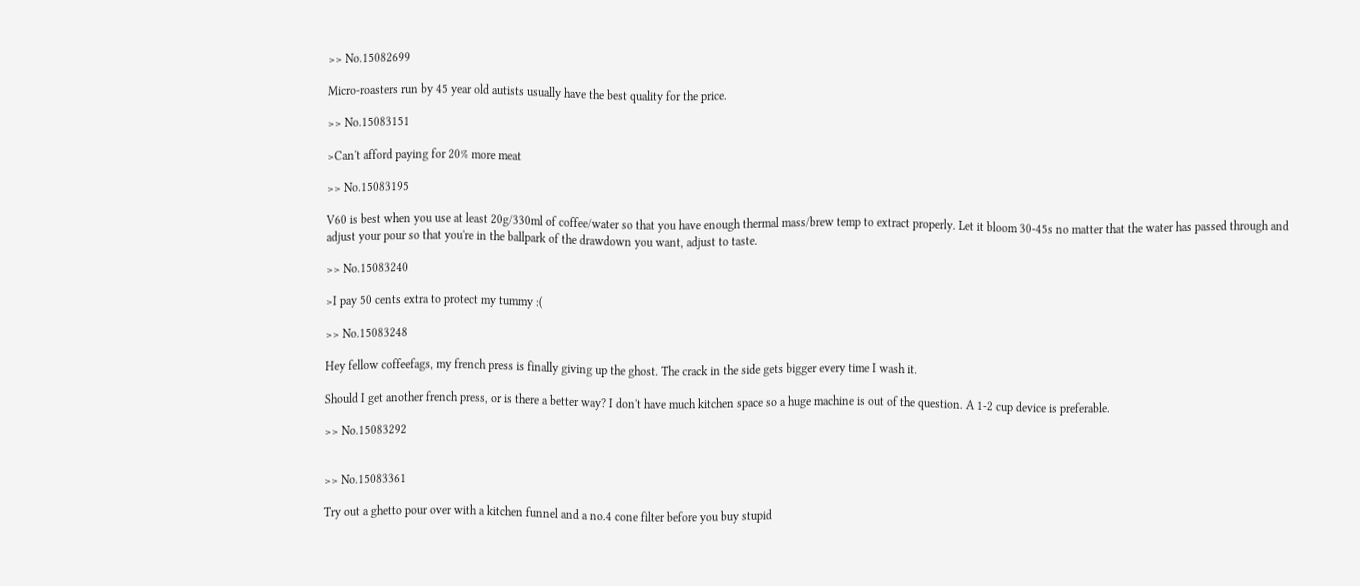>> No.15082699

Micro-roasters run by 45 year old autists usually have the best quality for the price.

>> No.15083151

>Can't afford paying for 20% more meat

>> No.15083195

V60 is best when you use at least 20g/330ml of coffee/water so that you have enough thermal mass/brew temp to extract properly. Let it bloom 30-45s no matter that the water has passed through and adjust your pour so that you're in the ballpark of the drawdown you want, adjust to taste.

>> No.15083240

>I pay 50 cents extra to protect my tummy :(

>> No.15083248

Hey fellow coffeefags, my french press is finally giving up the ghost. The crack in the side gets bigger every time I wash it.

Should I get another french press, or is there a better way? I don't have much kitchen space so a huge machine is out of the question. A 1-2 cup device is preferable.

>> No.15083292


>> No.15083361

Try out a ghetto pour over with a kitchen funnel and a no.4 cone filter before you buy stupid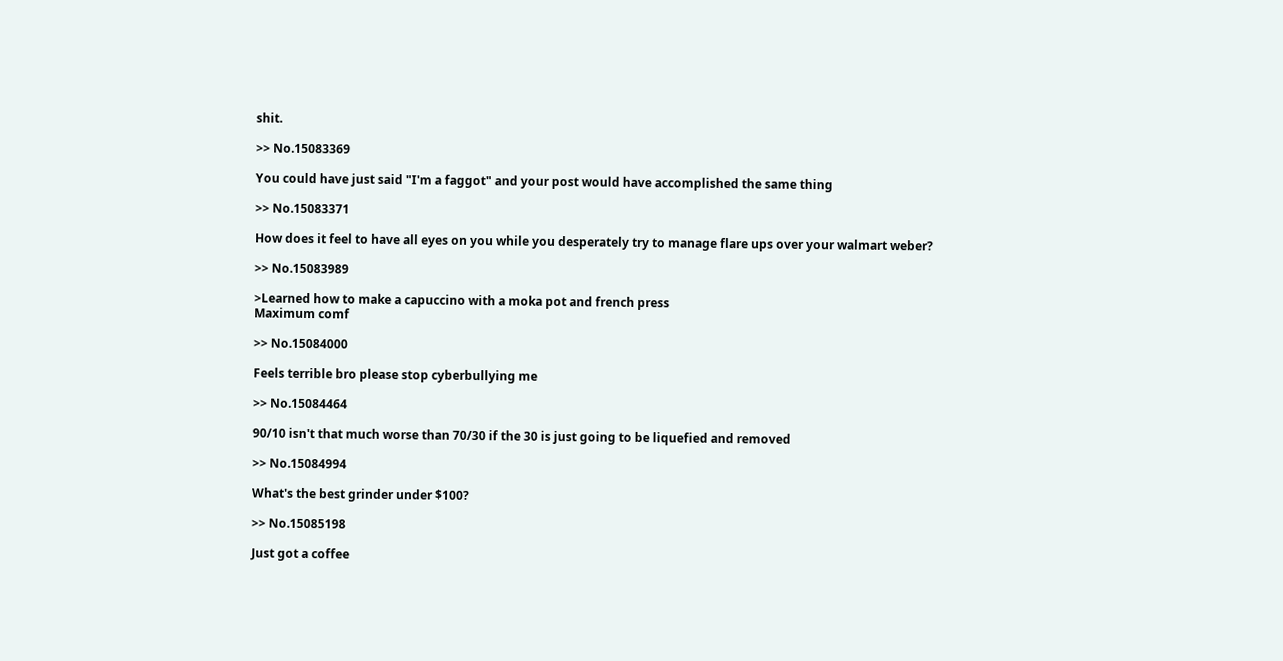shit.

>> No.15083369

You could have just said "I'm a faggot" and your post would have accomplished the same thing

>> No.15083371

How does it feel to have all eyes on you while you desperately try to manage flare ups over your walmart weber?

>> No.15083989

>Learned how to make a capuccino with a moka pot and french press
Maximum comf

>> No.15084000

Feels terrible bro please stop cyberbullying me

>> No.15084464

90/10 isn't that much worse than 70/30 if the 30 is just going to be liquefied and removed

>> No.15084994

What's the best grinder under $100?

>> No.15085198

Just got a coffee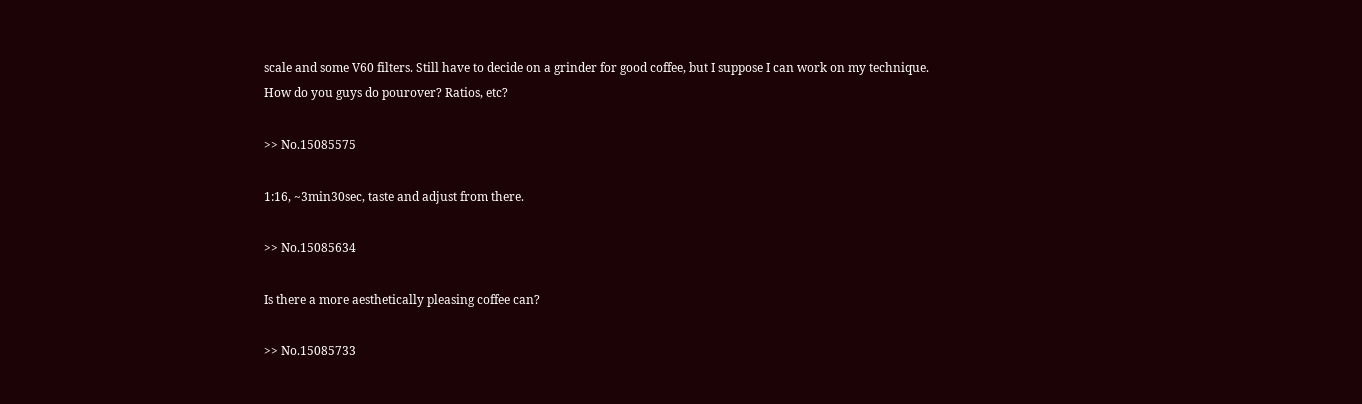scale and some V60 filters. Still have to decide on a grinder for good coffee, but I suppose I can work on my technique.
How do you guys do pourover? Ratios, etc?

>> No.15085575

1:16, ~3min30sec, taste and adjust from there.

>> No.15085634

Is there a more aesthetically pleasing coffee can?

>> No.15085733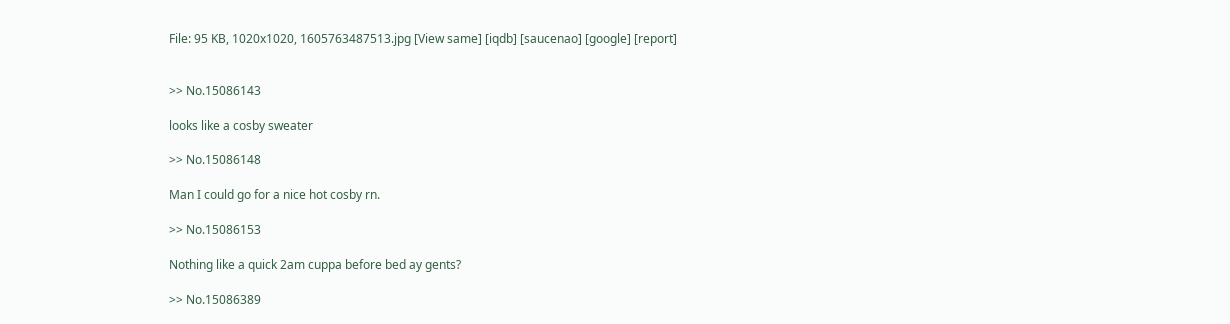File: 95 KB, 1020x1020, 1605763487513.jpg [View same] [iqdb] [saucenao] [google] [report]


>> No.15086143

looks like a cosby sweater

>> No.15086148

Man I could go for a nice hot cosby rn.

>> No.15086153

Nothing like a quick 2am cuppa before bed ay gents?

>> No.15086389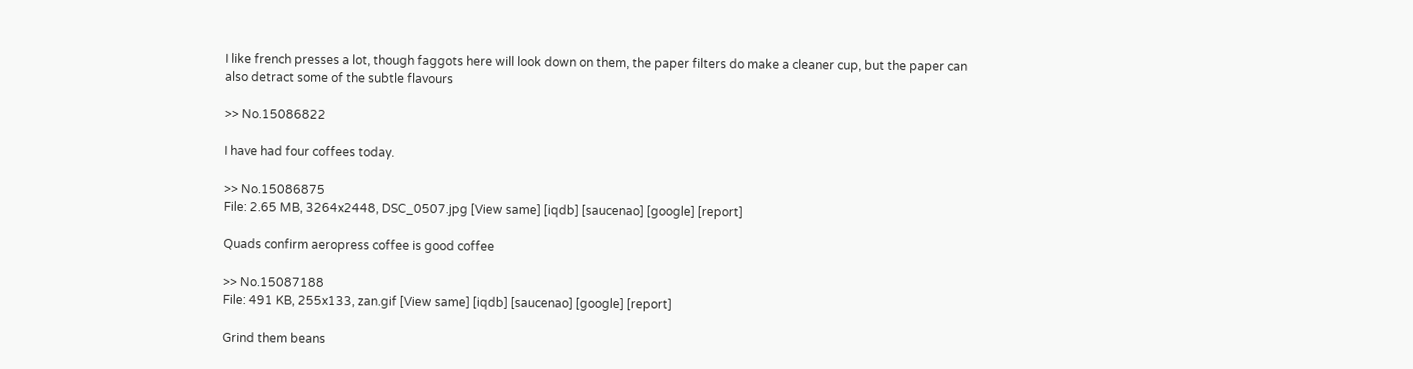I like french presses a lot, though faggots here will look down on them, the paper filters do make a cleaner cup, but the paper can also detract some of the subtle flavours

>> No.15086822

I have had four coffees today.

>> No.15086875
File: 2.65 MB, 3264x2448, DSC_0507.jpg [View same] [iqdb] [saucenao] [google] [report]

Quads confirm aeropress coffee is good coffee

>> No.15087188
File: 491 KB, 255x133, zan.gif [View same] [iqdb] [saucenao] [google] [report]

Grind them beans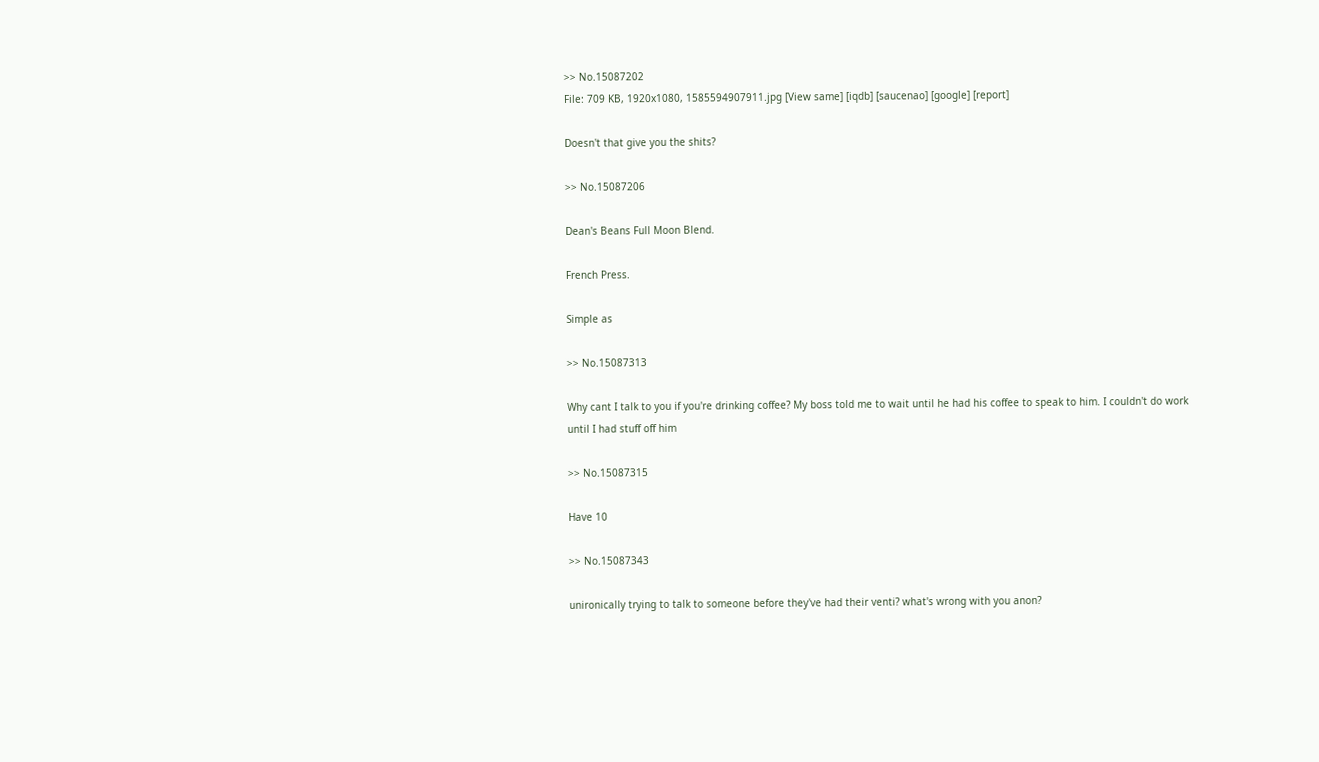>> No.15087202
File: 709 KB, 1920x1080, 1585594907911.jpg [View same] [iqdb] [saucenao] [google] [report]

Doesn't that give you the shits?

>> No.15087206

Dean's Beans Full Moon Blend.

French Press.

Simple as

>> No.15087313

Why cant I talk to you if you're drinking coffee? My boss told me to wait until he had his coffee to speak to him. I couldn't do work until I had stuff off him

>> No.15087315

Have 10

>> No.15087343

unironically trying to talk to someone before they've had their venti? what's wrong with you anon?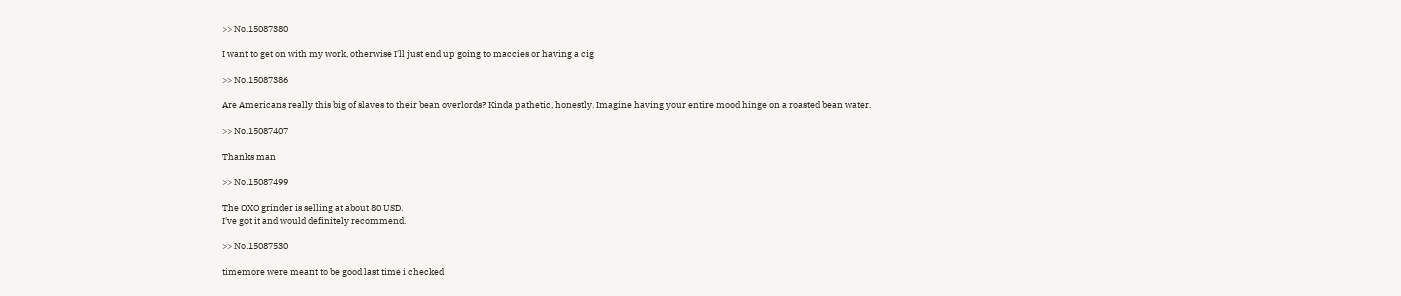>> No.15087380

I want to get on with my work, otherwise I'll just end up going to maccies or having a cig

>> No.15087386

Are Americans really this big of slaves to their bean overlords? Kinda pathetic, honestly. Imagine having your entire mood hinge on a roasted bean water.

>> No.15087407

Thanks man

>> No.15087499

The OXO grinder is selling at about 80 USD.
I've got it and would definitely recommend.

>> No.15087530

timemore were meant to be good last time i checked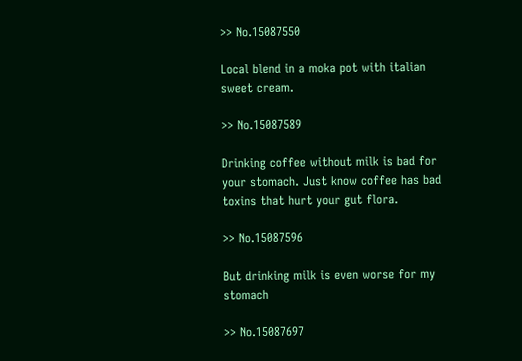>> No.15087550

Local blend in a moka pot with italian sweet cream.

>> No.15087589

Drinking coffee without milk is bad for your stomach. Just know coffee has bad toxins that hurt your gut flora.

>> No.15087596

But drinking milk is even worse for my stomach

>> No.15087697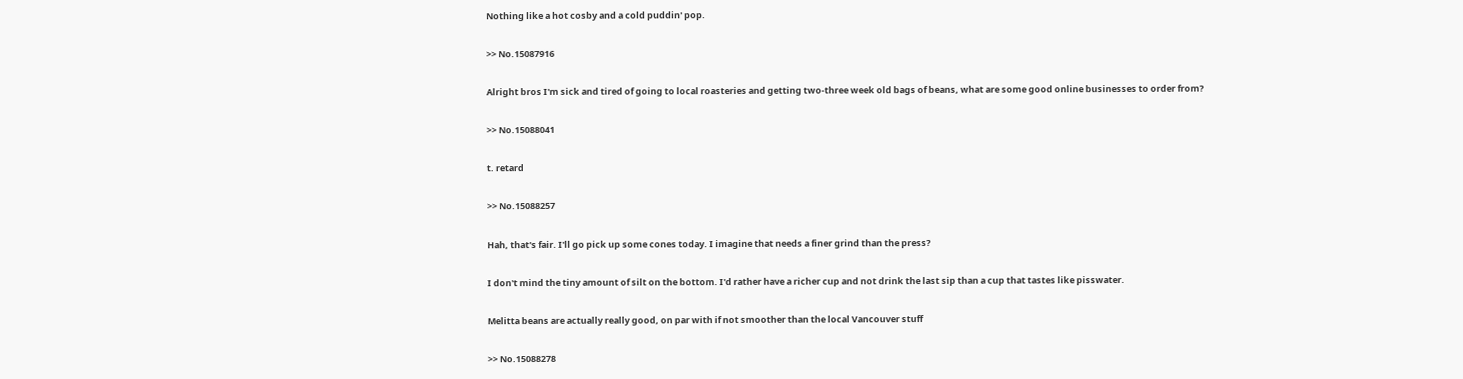Nothing like a hot cosby and a cold puddin' pop.

>> No.15087916

Alright bros I'm sick and tired of going to local roasteries and getting two-three week old bags of beans, what are some good online businesses to order from?

>> No.15088041

t. retard

>> No.15088257

Hah, that's fair. I'll go pick up some cones today. I imagine that needs a finer grind than the press?

I don't mind the tiny amount of silt on the bottom. I'd rather have a richer cup and not drink the last sip than a cup that tastes like pisswater.

Melitta beans are actually really good, on par with if not smoother than the local Vancouver stuff

>> No.15088278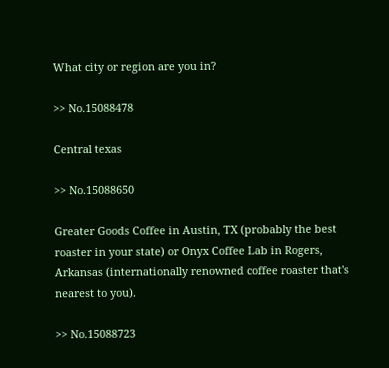What city or region are you in?

>> No.15088478

Central texas

>> No.15088650

Greater Goods Coffee in Austin, TX (probably the best roaster in your state) or Onyx Coffee Lab in Rogers, Arkansas (internationally renowned coffee roaster that's nearest to you).

>> No.15088723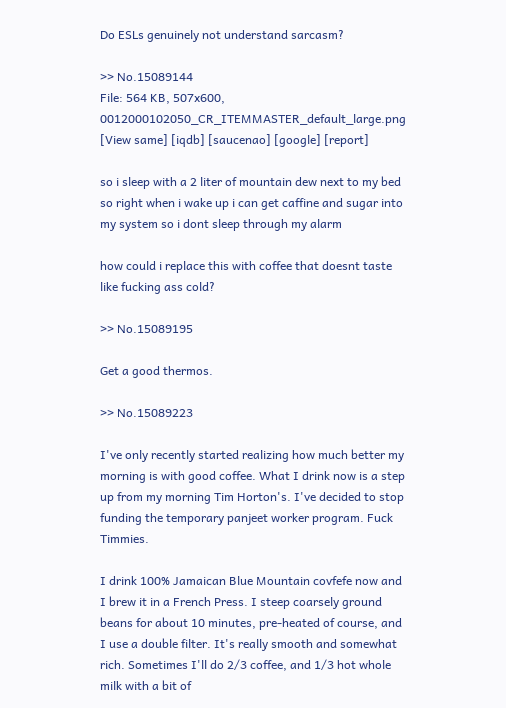Do ESLs genuinely not understand sarcasm?

>> No.15089144
File: 564 KB, 507x600, 0012000102050_CR_ITEMMASTER_default_large.png [View same] [iqdb] [saucenao] [google] [report]

so i sleep with a 2 liter of mountain dew next to my bed so right when i wake up i can get caffine and sugar into my system so i dont sleep through my alarm

how could i replace this with coffee that doesnt taste like fucking ass cold?

>> No.15089195

Get a good thermos.

>> No.15089223

I've only recently started realizing how much better my morning is with good coffee. What I drink now is a step up from my morning Tim Horton's. I've decided to stop funding the temporary panjeet worker program. Fuck Timmies.

I drink 100% Jamaican Blue Mountain covfefe now and I brew it in a French Press. I steep coarsely ground beans for about 10 minutes, pre-heated of course, and I use a double filter. It's really smooth and somewhat rich. Sometimes I'll do 2/3 coffee, and 1/3 hot whole milk with a bit of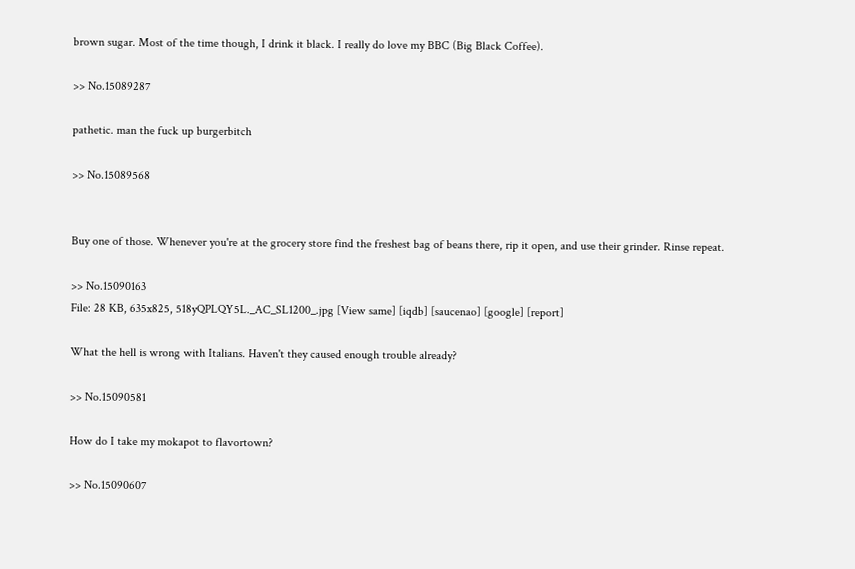brown sugar. Most of the time though, I drink it black. I really do love my BBC (Big Black Coffee).

>> No.15089287

pathetic. man the fuck up burgerbitch

>> No.15089568


Buy one of those. Whenever you're at the grocery store find the freshest bag of beans there, rip it open, and use their grinder. Rinse repeat.

>> No.15090163
File: 28 KB, 635x825, 518yQPLQY5L._AC_SL1200_.jpg [View same] [iqdb] [saucenao] [google] [report]

What the hell is wrong with Italians. Haven't they caused enough trouble already?

>> No.15090581

How do I take my mokapot to flavortown?

>> No.15090607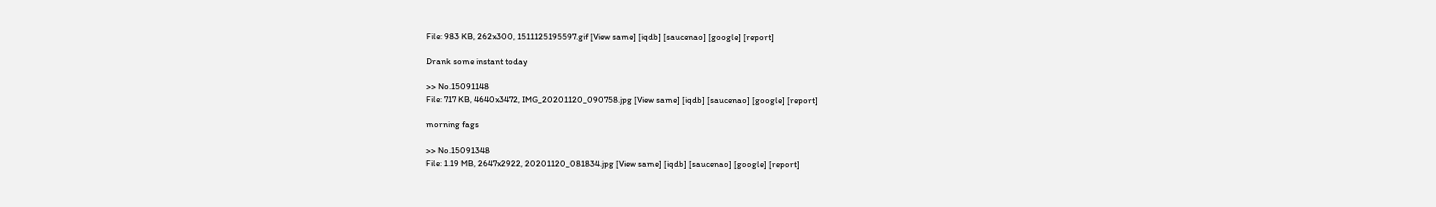File: 983 KB, 262x300, 1511125195597.gif [View same] [iqdb] [saucenao] [google] [report]

Drank some instant today

>> No.15091148
File: 717 KB, 4640x3472, IMG_20201120_090758.jpg [View same] [iqdb] [saucenao] [google] [report]

morning fags

>> No.15091348
File: 1.19 MB, 2647x2922, 20201120_081834.jpg [View same] [iqdb] [saucenao] [google] [report]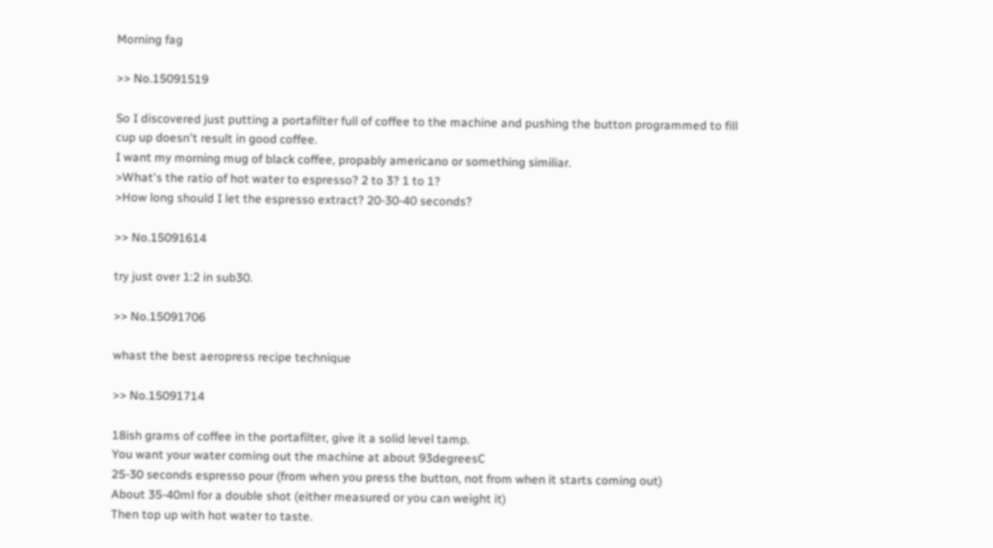Morning fag

>> No.15091519

So I discovered just putting a portafilter full of coffee to the machine and pushing the button programmed to fill cup up doesn't result in good coffee.
I want my morning mug of black coffee, propably americano or something similiar.
>What's the ratio of hot water to espresso? 2 to 3? 1 to 1?
>How long should I let the espresso extract? 20-30-40 seconds?

>> No.15091614

try just over 1:2 in sub30.

>> No.15091706

whast the best aeropress recipe technique

>> No.15091714

18ish grams of coffee in the portafilter, give it a solid level tamp.
You want your water coming out the machine at about 93degreesC
25-30 seconds espresso pour (from when you press the button, not from when it starts coming out)
About 35-40ml for a double shot (either measured or you can weight it)
Then top up with hot water to taste.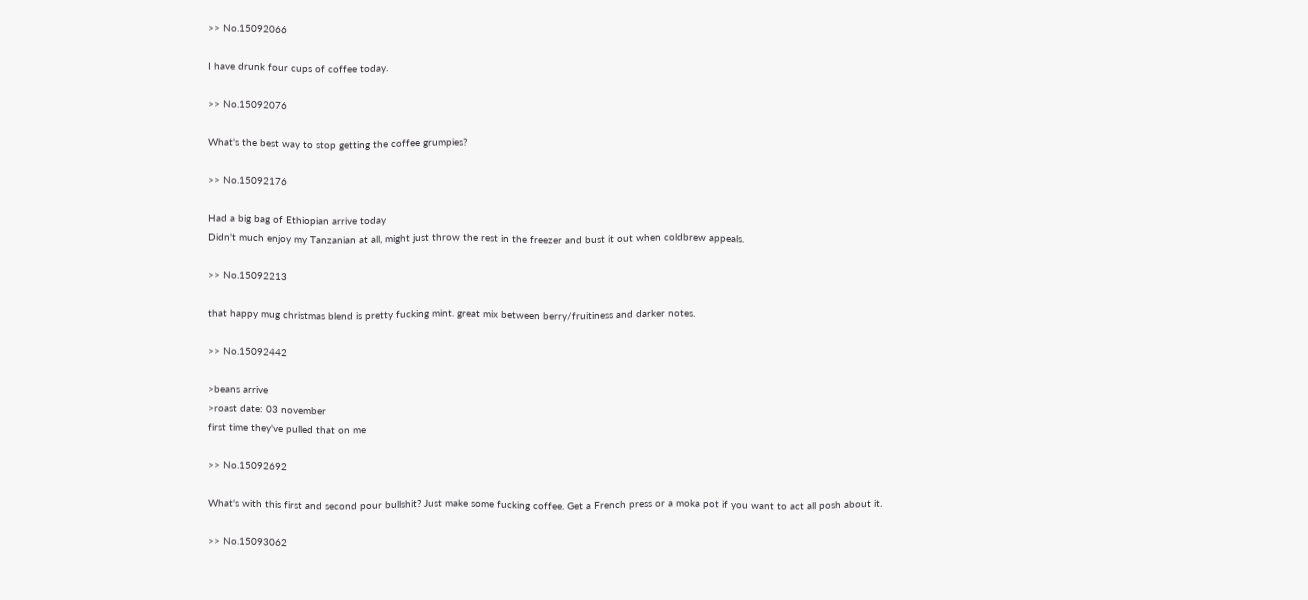>> No.15092066

I have drunk four cups of coffee today.

>> No.15092076

What's the best way to stop getting the coffee grumpies?

>> No.15092176

Had a big bag of Ethiopian arrive today
Didn't much enjoy my Tanzanian at all, might just throw the rest in the freezer and bust it out when coldbrew appeals.

>> No.15092213

that happy mug christmas blend is pretty fucking mint. great mix between berry/fruitiness and darker notes.

>> No.15092442

>beans arrive
>roast date: 03 november
first time they've pulled that on me

>> No.15092692

What's with this first and second pour bullshit? Just make some fucking coffee. Get a French press or a moka pot if you want to act all posh about it.

>> No.15093062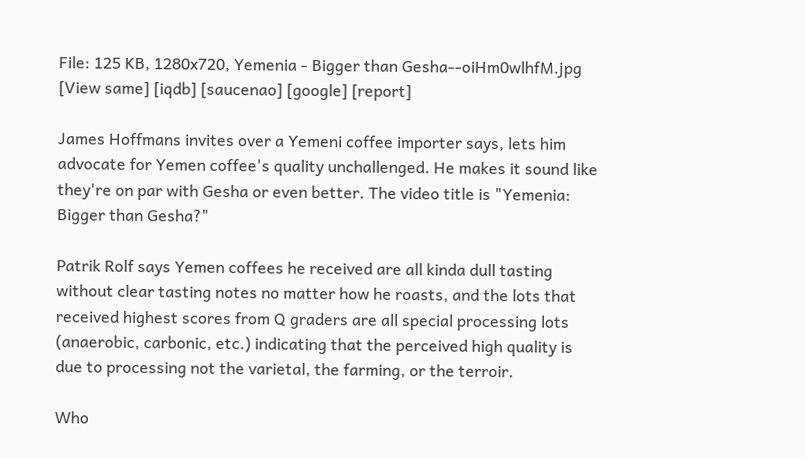File: 125 KB, 1280x720, Yemenia - Bigger than Gesha--oiHm0wlhfM.jpg [View same] [iqdb] [saucenao] [google] [report]

James Hoffmans invites over a Yemeni coffee importer says, lets him advocate for Yemen coffee's quality unchallenged. He makes it sound like they're on par with Gesha or even better. The video title is "Yemenia: Bigger than Gesha?"

Patrik Rolf says Yemen coffees he received are all kinda dull tasting without clear tasting notes no matter how he roasts, and the lots that received highest scores from Q graders are all special processing lots (anaerobic, carbonic, etc.) indicating that the perceived high quality is due to processing not the varietal, the farming, or the terroir.

Who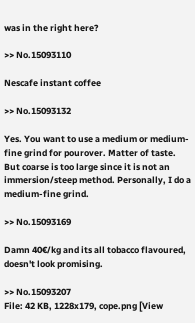was in the right here?

>> No.15093110

Nescafe instant coffee

>> No.15093132

Yes. You want to use a medium or medium-fine grind for pourover. Matter of taste. But coarse is too large since it is not an immersion/steep method. Personally, I do a medium-fine grind.

>> No.15093169

Damn 40€/kg and its all tobacco flavoured, doesn't look promising.

>> No.15093207
File: 42 KB, 1228x179, cope.png [View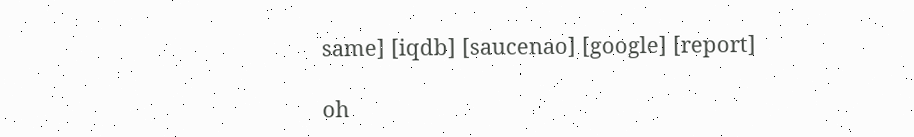same] [iqdb] [saucenao] [google] [report]

oh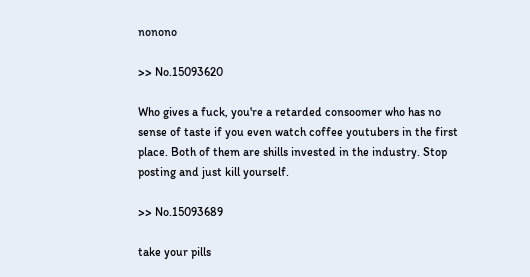nonono

>> No.15093620

Who gives a fuck, you're a retarded consoomer who has no sense of taste if you even watch coffee youtubers in the first place. Both of them are shills invested in the industry. Stop posting and just kill yourself.

>> No.15093689

take your pills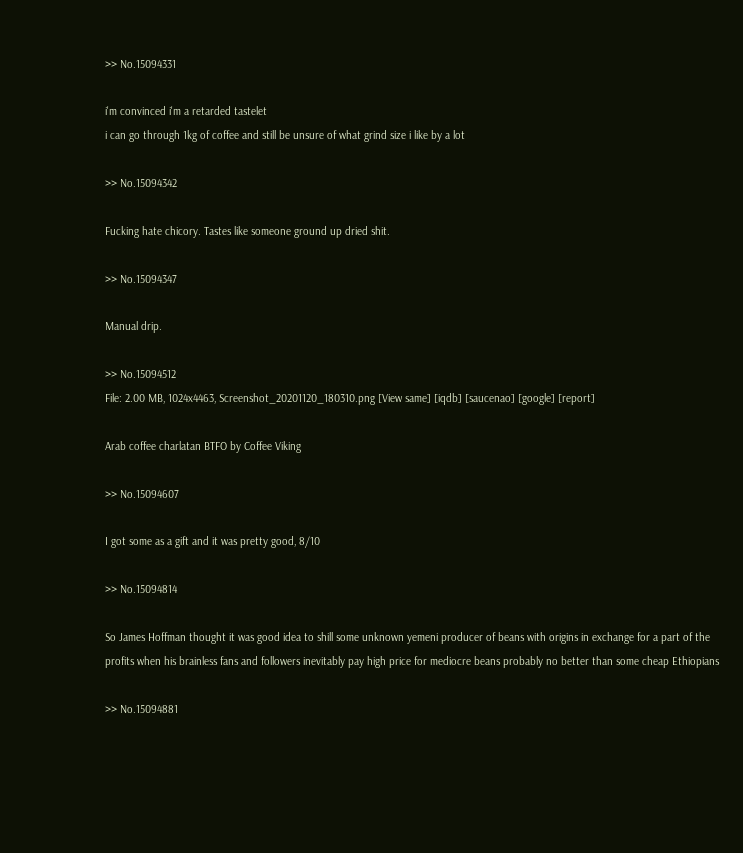>> No.15094331

i'm convinced i'm a retarded tastelet
i can go through 1kg of coffee and still be unsure of what grind size i like by a lot

>> No.15094342

Fucking hate chicory. Tastes like someone ground up dried shit.

>> No.15094347

Manual drip.

>> No.15094512
File: 2.00 MB, 1024x4463, Screenshot_20201120_180310.png [View same] [iqdb] [saucenao] [google] [report]

Arab coffee charlatan BTFO by Coffee Viking

>> No.15094607

I got some as a gift and it was pretty good, 8/10

>> No.15094814

So James Hoffman thought it was good idea to shill some unknown yemeni producer of beans with origins in exchange for a part of the profits when his brainless fans and followers inevitably pay high price for mediocre beans probably no better than some cheap Ethiopians

>> No.15094881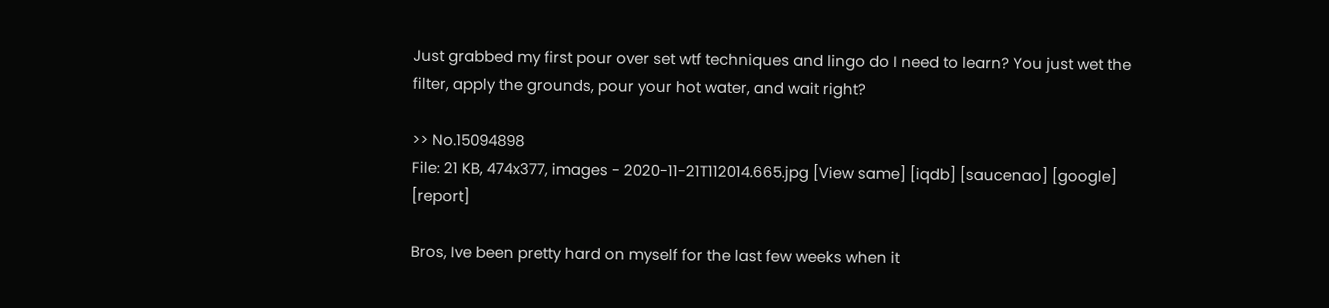Just grabbed my first pour over set wtf techniques and lingo do I need to learn? You just wet the filter, apply the grounds, pour your hot water, and wait right?

>> No.15094898
File: 21 KB, 474x377, images - 2020-11-21T112014.665.jpg [View same] [iqdb] [saucenao] [google] [report]

Bros, Ive been pretty hard on myself for the last few weeks when it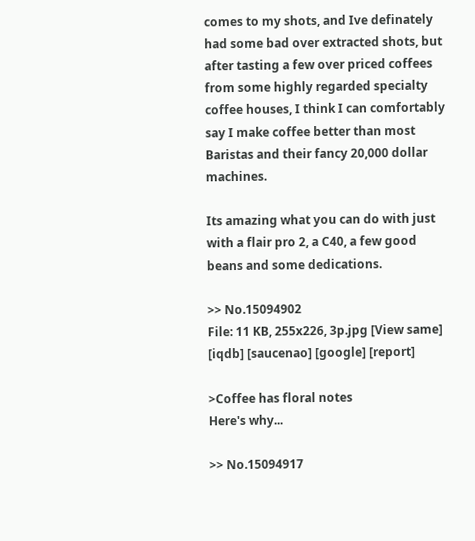comes to my shots, and Ive definately had some bad over extracted shots, but after tasting a few over priced coffees from some highly regarded specialty coffee houses, I think I can comfortably say I make coffee better than most Baristas and their fancy 20,000 dollar machines.

Its amazing what you can do with just with a flair pro 2, a C40, a few good beans and some dedications.

>> No.15094902
File: 11 KB, 255x226, 3p.jpg [View same] [iqdb] [saucenao] [google] [report]

>Coffee has floral notes
Here's why...

>> No.15094917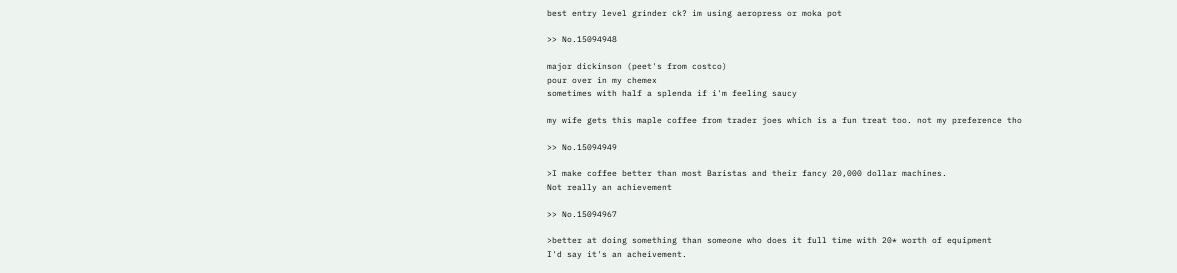best entry level grinder ck? im using aeropress or moka pot

>> No.15094948

major dickinson (peet's from costco)
pour over in my chemex
sometimes with half a splenda if i'm feeling saucy

my wife gets this maple coffee from trader joes which is a fun treat too. not my preference tho

>> No.15094949

>I make coffee better than most Baristas and their fancy 20,000 dollar machines.
Not really an achievement

>> No.15094967

>better at doing something than someone who does it full time with 20* worth of equipment
I'd say it's an acheivement.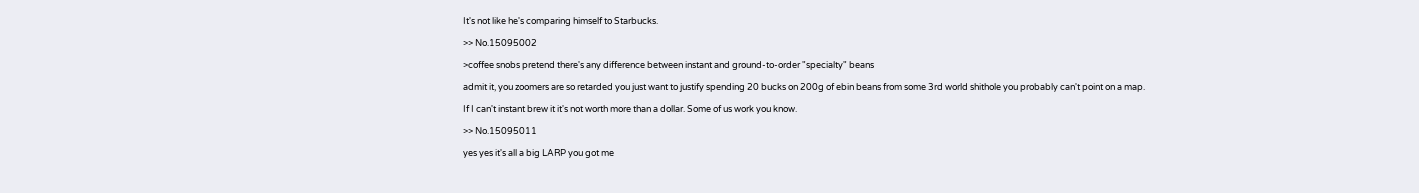It's not like he's comparing himself to Starbucks.

>> No.15095002

>coffee snobs pretend there's any difference between instant and ground-to-order "specialty" beans

admit it, you zoomers are so retarded you just want to justify spending 20 bucks on 200g of ebin beans from some 3rd world shithole you probably can't point on a map.

If I can't instant brew it it's not worth more than a dollar. Some of us work you know.

>> No.15095011

yes yes it's all a big LARP you got me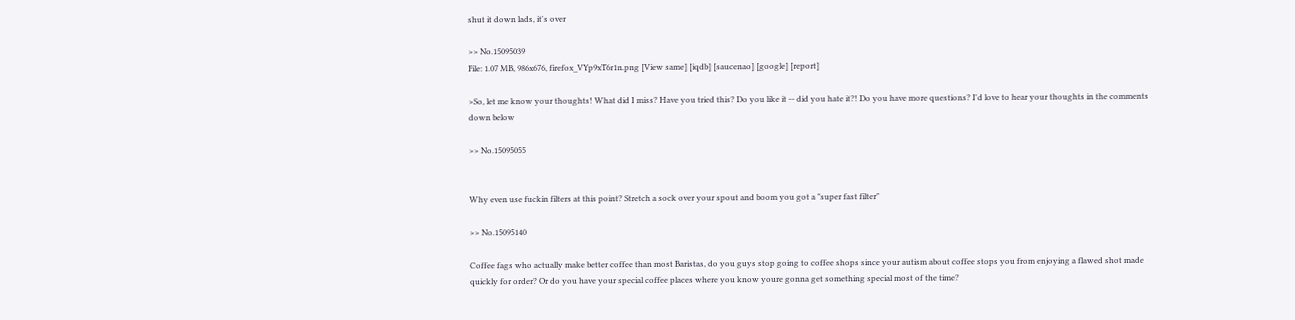shut it down lads, it's over

>> No.15095039
File: 1.07 MB, 986x676, firefox_VYp9xT6r1n.png [View same] [iqdb] [saucenao] [google] [report]

>So, let me know your thoughts! What did I miss? Have you tried this? Do you like it -- did you hate it?! Do you have more questions? I'd love to hear your thoughts in the comments down below

>> No.15095055


Why even use fuckin filters at this point? Stretch a sock over your spout and boom you got a "super fast filter"

>> No.15095140

Coffee fags who actually make better coffee than most Baristas, do you guys stop going to coffee shops since your autism about coffee stops you from enjoying a flawed shot made quickly for order? Or do you have your special coffee places where you know youre gonna get something special most of the time?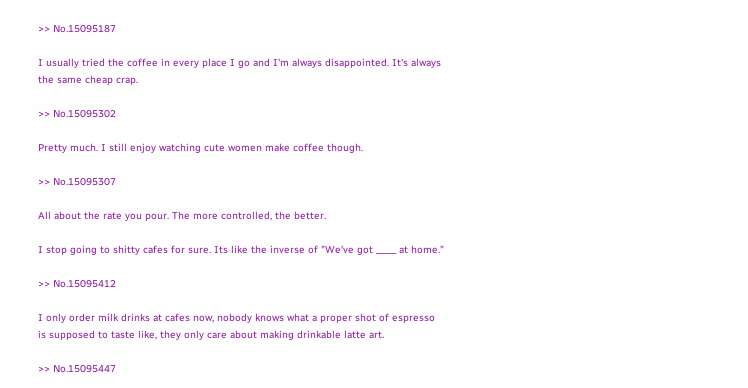>> No.15095187

I usually tried the coffee in every place I go and I'm always disappointed. It's always the same cheap crap.

>> No.15095302

Pretty much. I still enjoy watching cute women make coffee though.

>> No.15095307

All about the rate you pour. The more controlled, the better.

I stop going to shitty cafes for sure. Its like the inverse of "We've got _____ at home."

>> No.15095412

I only order milk drinks at cafes now, nobody knows what a proper shot of espresso is supposed to taste like, they only care about making drinkable latte art.

>> No.15095447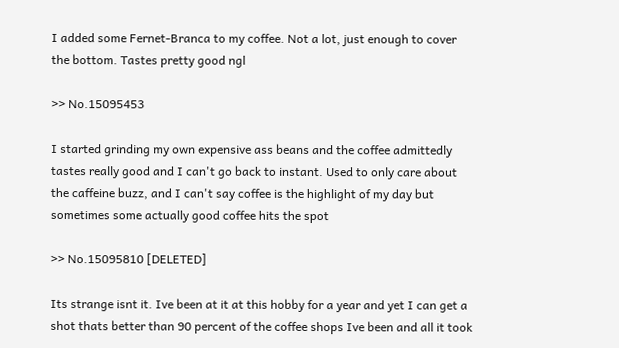I added some Fernet-Branca to my coffee. Not a lot, just enough to cover the bottom. Tastes pretty good ngl

>> No.15095453

I started grinding my own expensive ass beans and the coffee admittedly tastes really good and I can't go back to instant. Used to only care about the caffeine buzz, and I can't say coffee is the highlight of my day but sometimes some actually good coffee hits the spot

>> No.15095810 [DELETED]

Its strange isnt it. Ive been at it at this hobby for a year and yet I can get a shot thats better than 90 percent of the coffee shops Ive been and all it took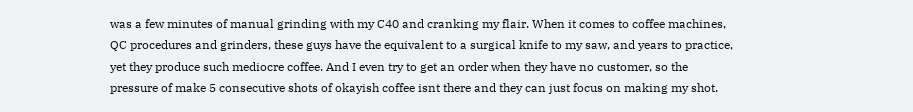was a few minutes of manual grinding with my C40 and cranking my flair. When it comes to coffee machines, QC procedures and grinders, these guys have the equivalent to a surgical knife to my saw, and years to practice, yet they produce such mediocre coffee. And I even try to get an order when they have no customer, so the pressure of make 5 consecutive shots of okayish coffee isnt there and they can just focus on making my shot.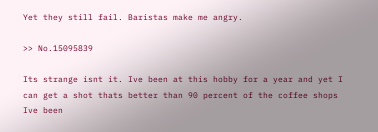Yet they still fail. Baristas make me angry.

>> No.15095839

Its strange isnt it. Ive been at this hobby for a year and yet I can get a shot thats better than 90 percent of the coffee shops Ive been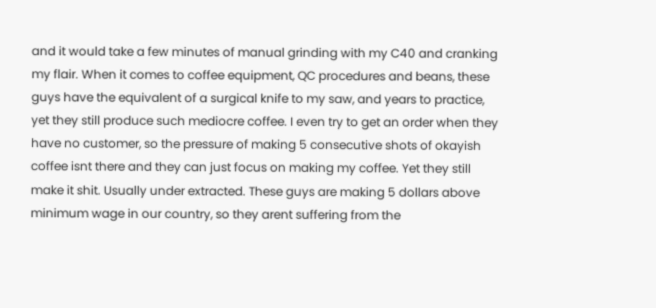and it would take a few minutes of manual grinding with my C40 and cranking my flair. When it comes to coffee equipment, QC procedures and beans, these guys have the equivalent of a surgical knife to my saw, and years to practice, yet they still produce such mediocre coffee. I even try to get an order when they have no customer, so the pressure of making 5 consecutive shots of okayish coffee isnt there and they can just focus on making my coffee. Yet they still make it shit. Usually under extracted. These guys are making 5 dollars above minimum wage in our country, so they arent suffering from the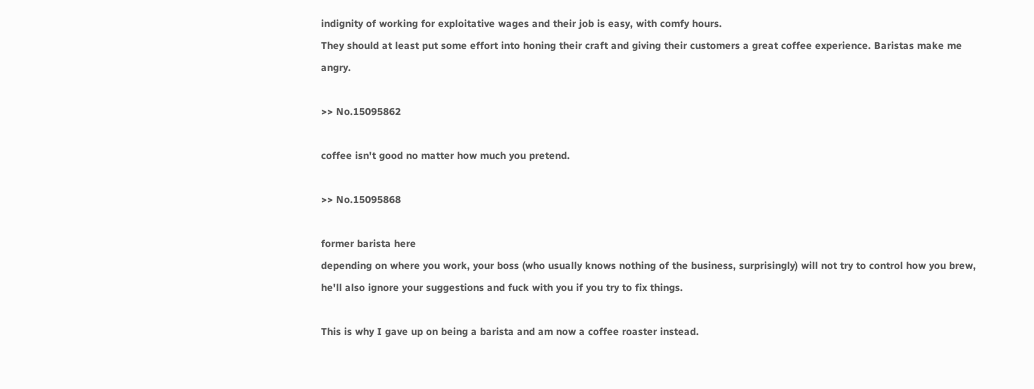indignity of working for exploitative wages and their job is easy, with comfy hours.
They should at least put some effort into honing their craft and giving their customers a great coffee experience. Baristas make me angry.

>> No.15095862

coffee isn't good no matter how much you pretend.

>> No.15095868

former barista here
depending on where you work, your boss (who usually knows nothing of the business, surprisingly) will not try to control how you brew, he'll also ignore your suggestions and fuck with you if you try to fix things.

This is why I gave up on being a barista and am now a coffee roaster instead.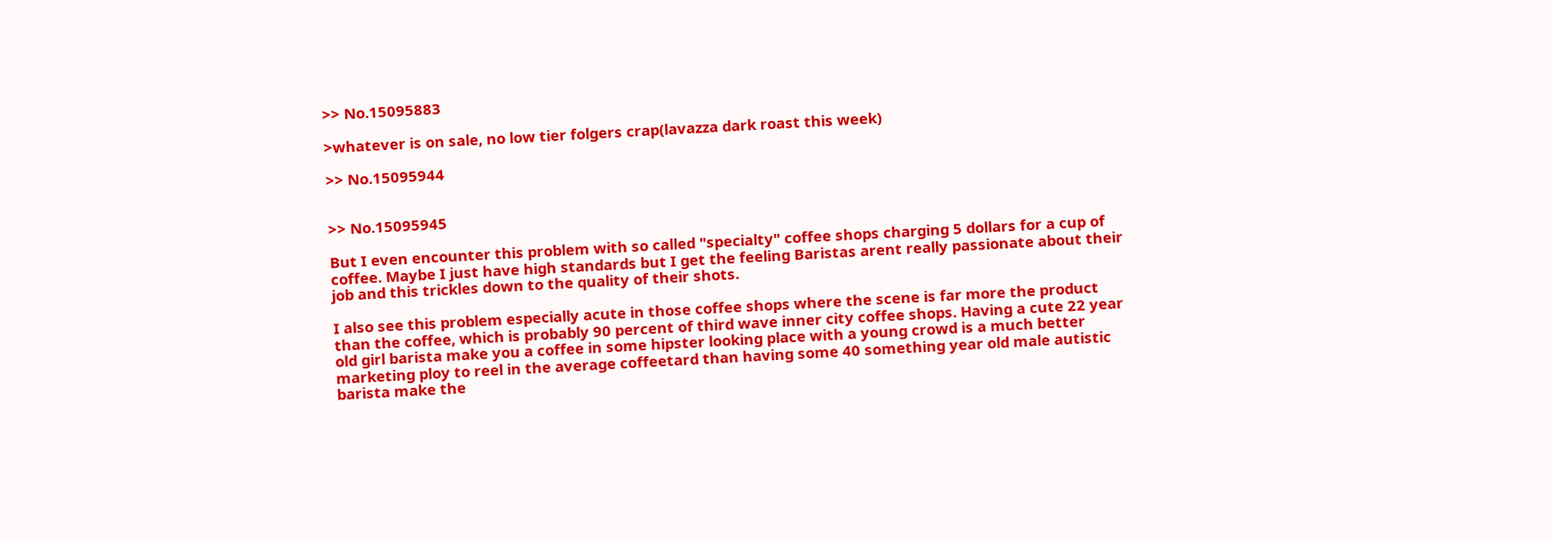>> No.15095883

>whatever is on sale, no low tier folgers crap(lavazza dark roast this week)

>> No.15095944


>> No.15095945

But I even encounter this problem with so called "specialty" coffee shops charging 5 dollars for a cup of coffee. Maybe I just have high standards but I get the feeling Baristas arent really passionate about their job and this trickles down to the quality of their shots.

I also see this problem especially acute in those coffee shops where the scene is far more the product than the coffee, which is probably 90 percent of third wave inner city coffee shops. Having a cute 22 year old girl barista make you a coffee in some hipster looking place with a young crowd is a much better marketing ploy to reel in the average coffeetard than having some 40 something year old male autistic barista make the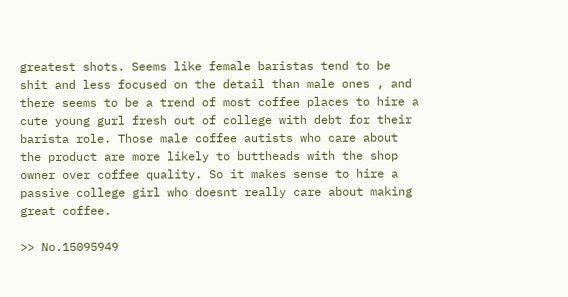greatest shots. Seems like female baristas tend to be shit and less focused on the detail than male ones , and there seems to be a trend of most coffee places to hire a cute young gurl fresh out of college with debt for their barista role. Those male coffee autists who care about the product are more likely to buttheads with the shop owner over coffee quality. So it makes sense to hire a passive college girl who doesnt really care about making great coffee.

>> No.15095949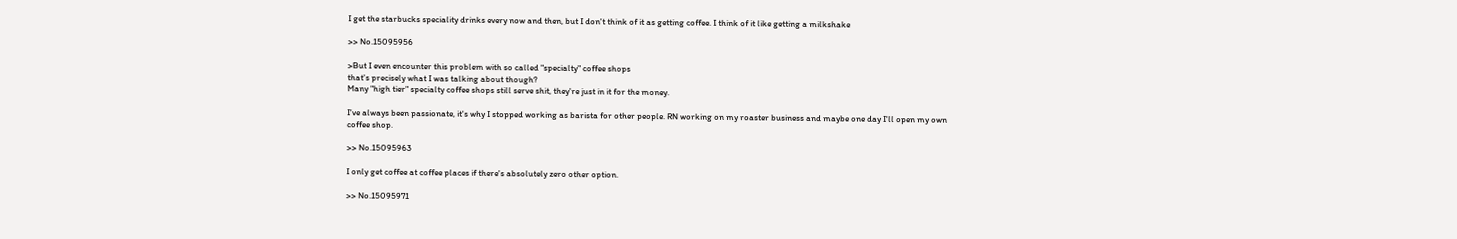I get the starbucks speciality drinks every now and then, but I don't think of it as getting coffee. I think of it like getting a milkshake

>> No.15095956

>But I even encounter this problem with so called "specialty" coffee shops
that's precisely what I was talking about though?
Many "high tier" specialty coffee shops still serve shit, they're just in it for the money.

I've always been passionate, it's why I stopped working as barista for other people. RN working on my roaster business and maybe one day I'll open my own coffee shop.

>> No.15095963

I only get coffee at coffee places if there's absolutely zero other option.

>> No.15095971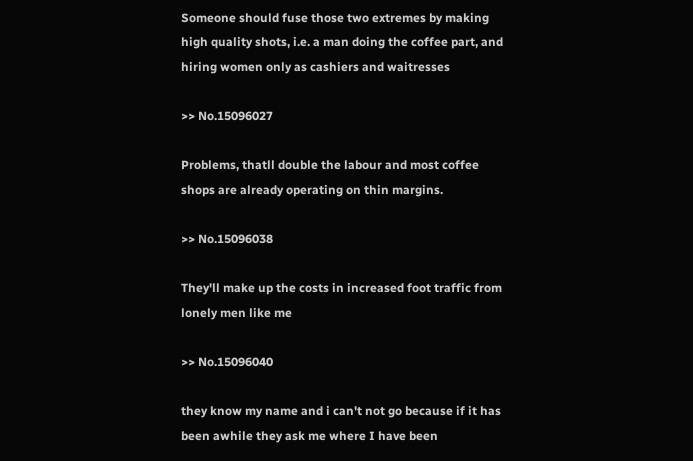Someone should fuse those two extremes by making high quality shots, i.e. a man doing the coffee part, and hiring women only as cashiers and waitresses

>> No.15096027

Problems, thatll double the labour and most coffee shops are already operating on thin margins.

>> No.15096038

They'll make up the costs in increased foot traffic from lonely men like me

>> No.15096040

they know my name and i can't not go because if it has been awhile they ask me where I have been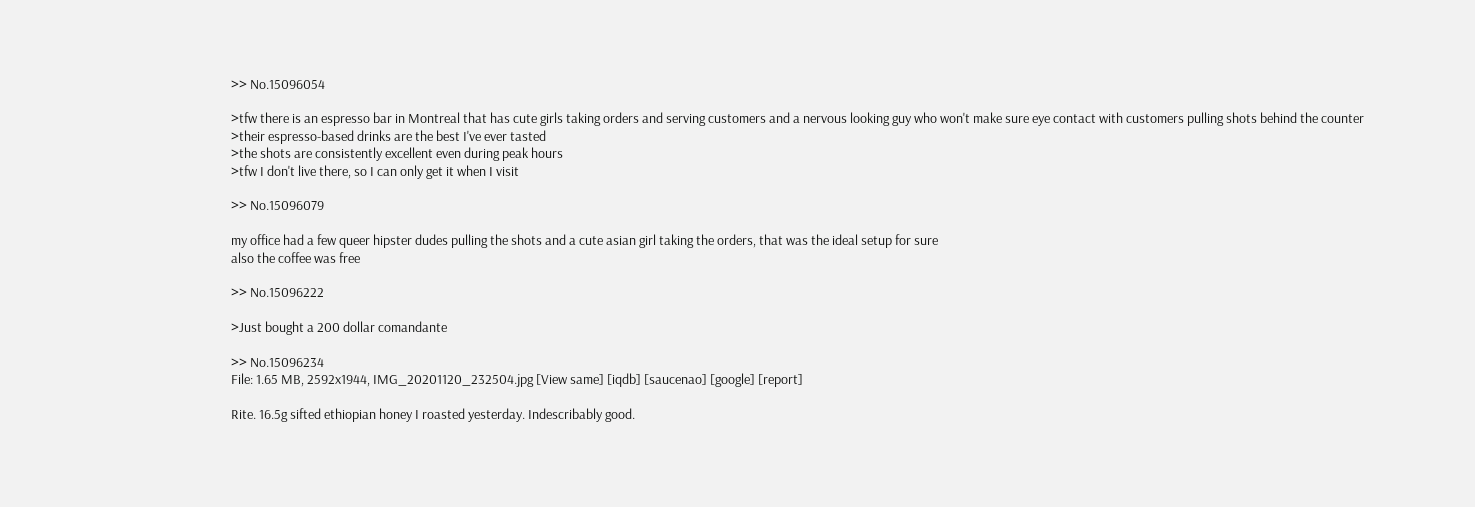>> No.15096054

>tfw there is an espresso bar in Montreal that has cute girls taking orders and serving customers and a nervous looking guy who won't make sure eye contact with customers pulling shots behind the counter
>their espresso-based drinks are the best I've ever tasted
>the shots are consistently excellent even during peak hours
>tfw I don't live there, so I can only get it when I visit

>> No.15096079

my office had a few queer hipster dudes pulling the shots and a cute asian girl taking the orders, that was the ideal setup for sure
also the coffee was free

>> No.15096222

>Just bought a 200 dollar comandante

>> No.15096234
File: 1.65 MB, 2592x1944, IMG_20201120_232504.jpg [View same] [iqdb] [saucenao] [google] [report]

Rite. 16.5g sifted ethiopian honey I roasted yesterday. Indescribably good.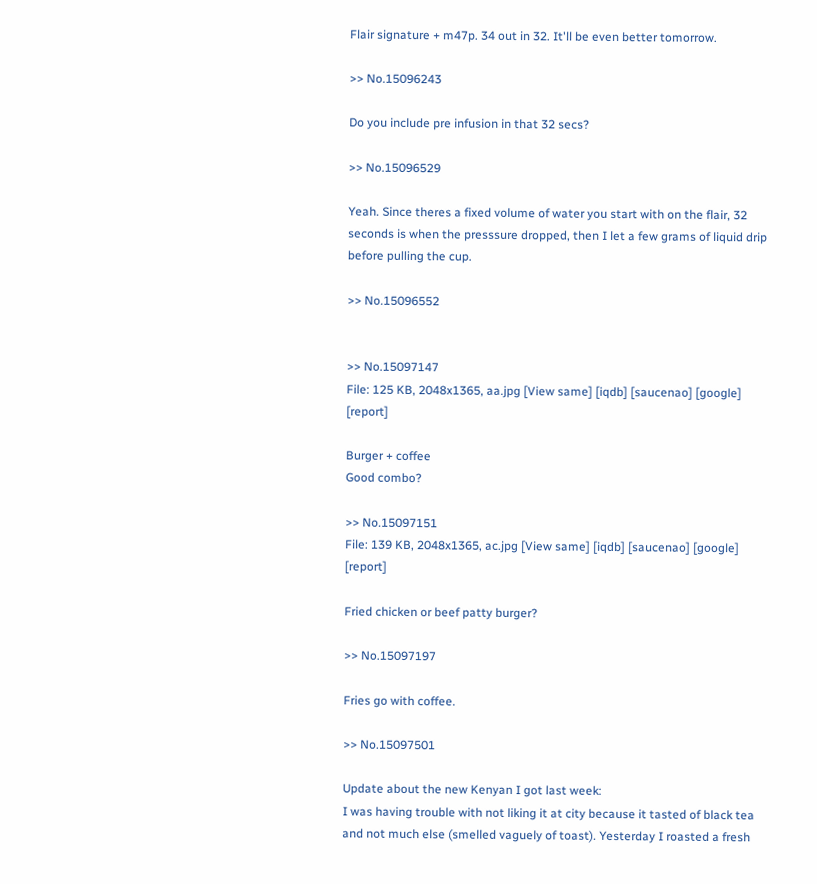Flair signature + m47p. 34 out in 32. It'll be even better tomorrow.

>> No.15096243

Do you include pre infusion in that 32 secs?

>> No.15096529

Yeah. Since theres a fixed volume of water you start with on the flair, 32 seconds is when the presssure dropped, then I let a few grams of liquid drip before pulling the cup.

>> No.15096552


>> No.15097147
File: 125 KB, 2048x1365, aa.jpg [View same] [iqdb] [saucenao] [google] [report]

Burger + coffee
Good combo?

>> No.15097151
File: 139 KB, 2048x1365, ac.jpg [View same] [iqdb] [saucenao] [google] [report]

Fried chicken or beef patty burger?

>> No.15097197

Fries go with coffee.

>> No.15097501

Update about the new Kenyan I got last week:
I was having trouble with not liking it at city because it tasted of black tea and not much else (smelled vaguely of toast). Yesterday I roasted a fresh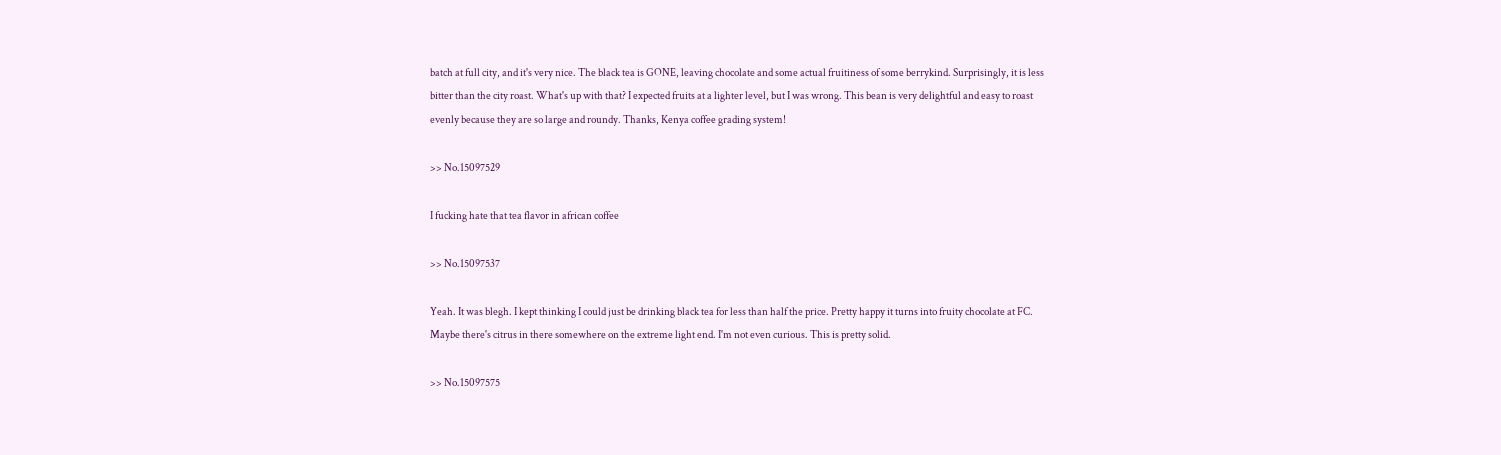batch at full city, and it's very nice. The black tea is GONE, leaving chocolate and some actual fruitiness of some berrykind. Surprisingly, it is less bitter than the city roast. What's up with that? I expected fruits at a lighter level, but I was wrong. This bean is very delightful and easy to roast evenly because they are so large and roundy. Thanks, Kenya coffee grading system!

>> No.15097529

I fucking hate that tea flavor in african coffee

>> No.15097537

Yeah. It was blegh. I kept thinking I could just be drinking black tea for less than half the price. Pretty happy it turns into fruity chocolate at FC. Maybe there's citrus in there somewhere on the extreme light end. I'm not even curious. This is pretty solid.

>> No.15097575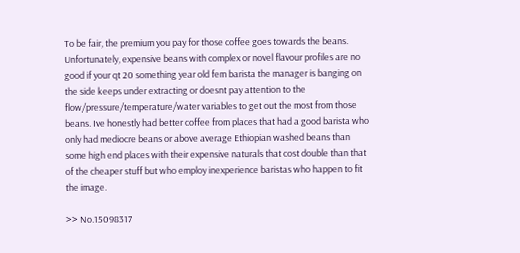To be fair, the premium you pay for those coffee goes towards the beans. Unfortunately, expensive beans with complex or novel flavour profiles are no good if your qt 20 something year old fem barista the manager is banging on the side keeps under extracting or doesnt pay attention to the flow/pressure/temperature/water variables to get out the most from those beans. Ive honestly had better coffee from places that had a good barista who only had mediocre beans or above average Ethiopian washed beans than some high end places with their expensive naturals that cost double than that of the cheaper stuff but who employ inexperience baristas who happen to fit the image.

>> No.15098317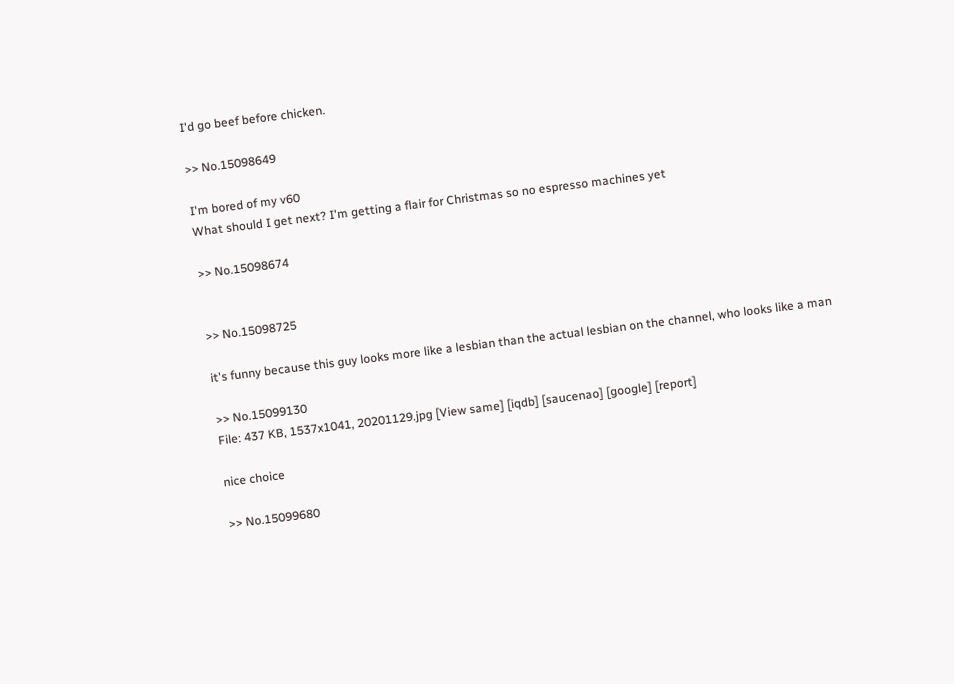I'd go beef before chicken.

>> No.15098649

I'm bored of my v60
What should I get next? I'm getting a flair for Christmas so no espresso machines yet

>> No.15098674


>> No.15098725

it's funny because this guy looks more like a lesbian than the actual lesbian on the channel, who looks like a man

>> No.15099130
File: 437 KB, 1537x1041, 20201129.jpg [View same] [iqdb] [saucenao] [google] [report]

nice choice

>> No.15099680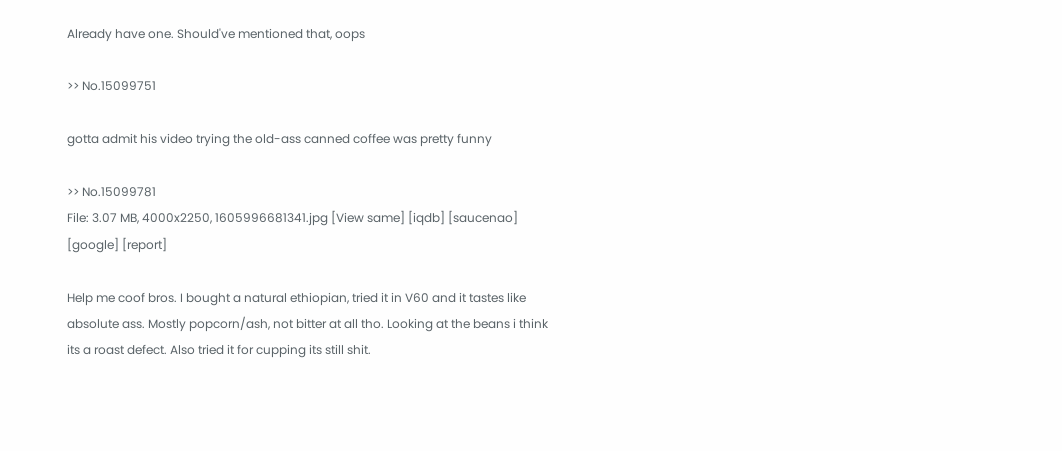Already have one. Should've mentioned that, oops

>> No.15099751

gotta admit his video trying the old-ass canned coffee was pretty funny

>> No.15099781
File: 3.07 MB, 4000x2250, 1605996681341.jpg [View same] [iqdb] [saucenao] [google] [report]

Help me coof bros. I bought a natural ethiopian, tried it in V60 and it tastes like absolute ass. Mostly popcorn/ash, not bitter at all tho. Looking at the beans i think its a roast defect. Also tried it for cupping its still shit.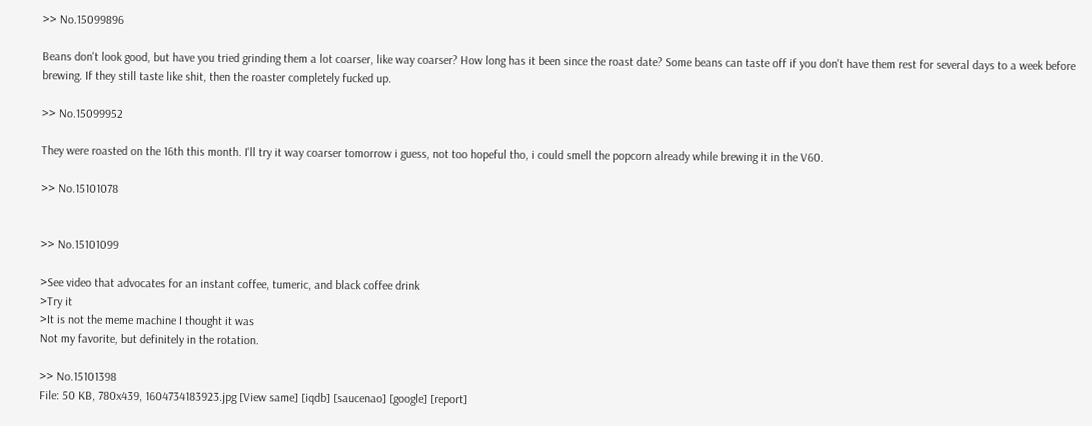>> No.15099896

Beans don't look good, but have you tried grinding them a lot coarser, like way coarser? How long has it been since the roast date? Some beans can taste off if you don't have them rest for several days to a week before brewing. If they still taste like shit, then the roaster completely fucked up.

>> No.15099952

They were roasted on the 16th this month. I'll try it way coarser tomorrow i guess, not too hopeful tho, i could smell the popcorn already while brewing it in the V60.

>> No.15101078


>> No.15101099

>See video that advocates for an instant coffee, tumeric, and black coffee drink
>Try it
>It is not the meme machine I thought it was
Not my favorite, but definitely in the rotation.

>> No.15101398
File: 50 KB, 780x439, 1604734183923.jpg [View same] [iqdb] [saucenao] [google] [report]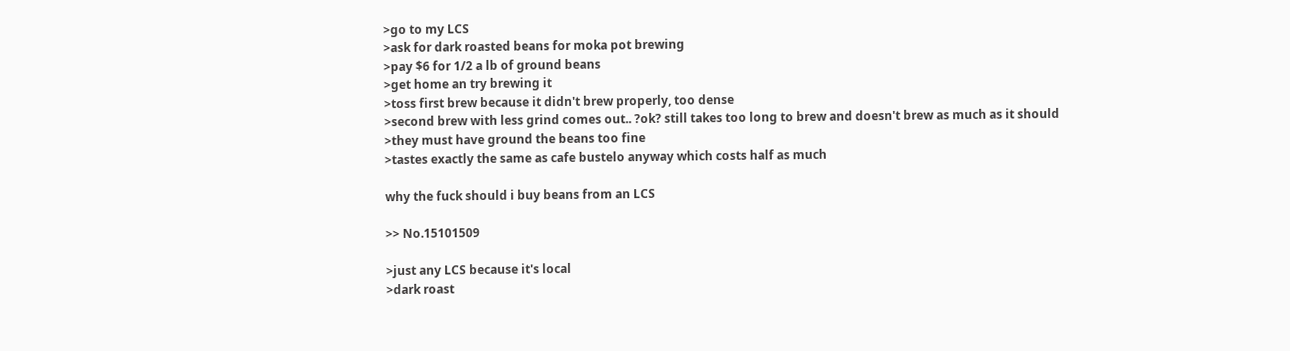>go to my LCS
>ask for dark roasted beans for moka pot brewing
>pay $6 for 1/2 a lb of ground beans
>get home an try brewing it
>toss first brew because it didn't brew properly, too dense
>second brew with less grind comes out.. ?ok? still takes too long to brew and doesn't brew as much as it should
>they must have ground the beans too fine
>tastes exactly the same as cafe bustelo anyway which costs half as much

why the fuck should i buy beans from an LCS

>> No.15101509

>just any LCS because it's local
>dark roast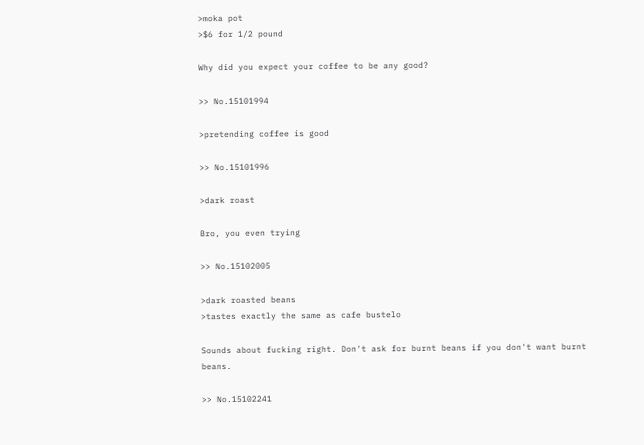>moka pot
>$6 for 1/2 pound

Why did you expect your coffee to be any good?

>> No.15101994

>pretending coffee is good

>> No.15101996

>dark roast

Bro, you even trying

>> No.15102005

>dark roasted beans
>tastes exactly the same as cafe bustelo

Sounds about fucking right. Don't ask for burnt beans if you don't want burnt beans.

>> No.15102241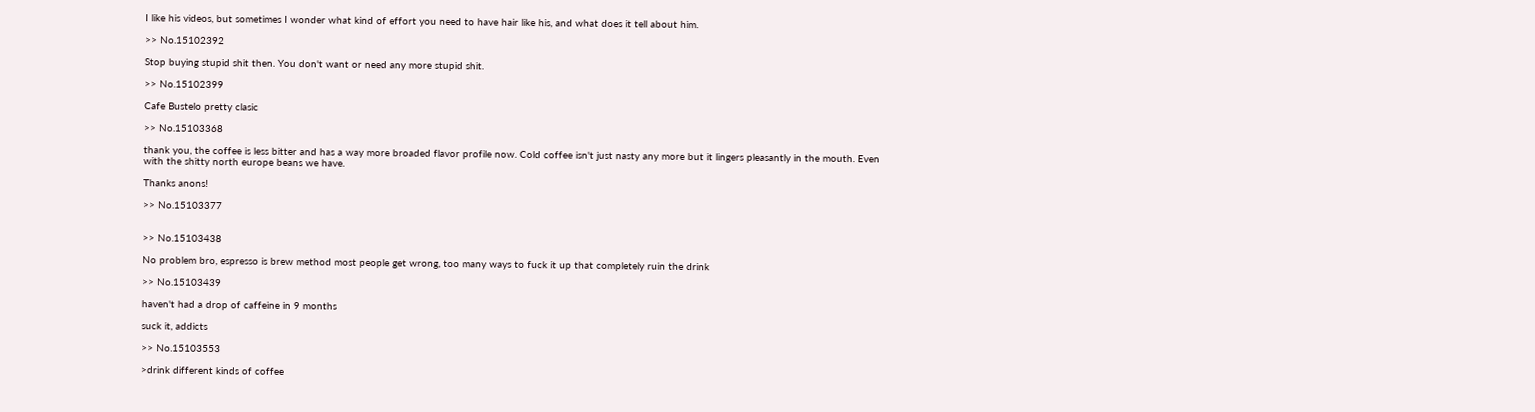I like his videos, but sometimes I wonder what kind of effort you need to have hair like his, and what does it tell about him.

>> No.15102392

Stop buying stupid shit then. You don't want or need any more stupid shit.

>> No.15102399

Cafe Bustelo pretty clasic

>> No.15103368

thank you, the coffee is less bitter and has a way more broaded flavor profile now. Cold coffee isn't just nasty any more but it lingers pleasantly in the mouth. Even with the shitty north europe beans we have.

Thanks anons!

>> No.15103377


>> No.15103438

No problem bro, espresso is brew method most people get wrong, too many ways to fuck it up that completely ruin the drink

>> No.15103439

haven't had a drop of caffeine in 9 months

suck it, addicts

>> No.15103553

>drink different kinds of coffee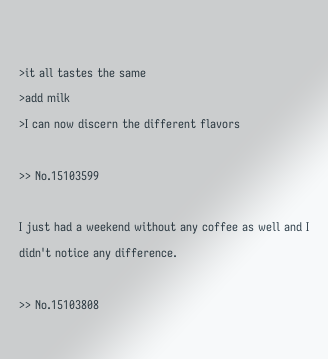>it all tastes the same
>add milk
>I can now discern the different flavors

>> No.15103599

I just had a weekend without any coffee as well and I didn't notice any difference.

>> No.15103808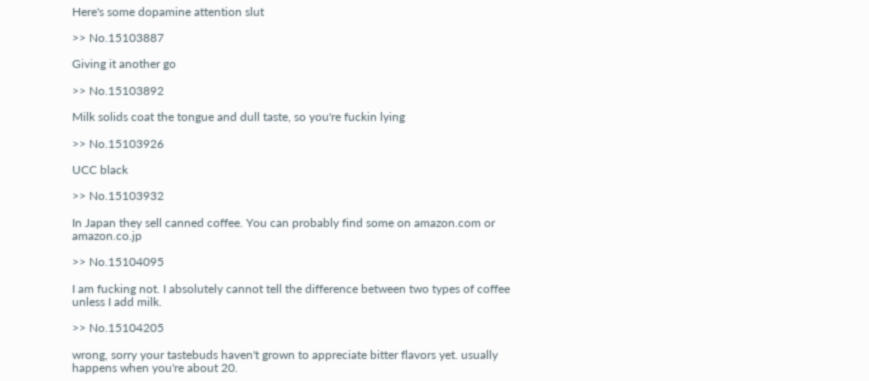Here's some dopamine attention slut

>> No.15103887

Giving it another go

>> No.15103892

Milk solids coat the tongue and dull taste, so you're fuckin lying

>> No.15103926

UCC black

>> No.15103932

In Japan they sell canned coffee. You can probably find some on amazon.com or amazon.co.jp

>> No.15104095

I am fucking not. I absolutely cannot tell the difference between two types of coffee unless I add milk.

>> No.15104205

wrong, sorry your tastebuds haven't grown to appreciate bitter flavors yet. usually happens when you're about 20.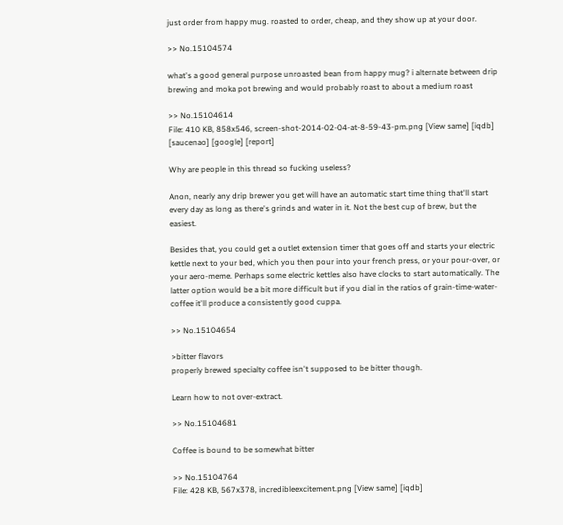just order from happy mug. roasted to order, cheap, and they show up at your door.

>> No.15104574

what's a good general purpose unroasted bean from happy mug? i alternate between drip brewing and moka pot brewing and would probably roast to about a medium roast

>> No.15104614
File: 410 KB, 858x546, screen-shot-2014-02-04-at-8-59-43-pm.png [View same] [iqdb] [saucenao] [google] [report]

Why are people in this thread so fucking useless?

Anon, nearly any drip brewer you get will have an automatic start time thing that'll start every day as long as there's grinds and water in it. Not the best cup of brew, but the easiest.

Besides that, you could get a outlet extension timer that goes off and starts your electric kettle next to your bed, which you then pour into your french press, or your pour-over, or your aero-meme. Perhaps some electric kettles also have clocks to start automatically. The latter option would be a bit more difficult but if you dial in the ratios of grain-time-water-coffee it'll produce a consistently good cuppa.

>> No.15104654

>bitter flavors
properly brewed specialty coffee isn't supposed to be bitter though.

Learn how to not over-extract.

>> No.15104681

Coffee is bound to be somewhat bitter

>> No.15104764
File: 428 KB, 567x378, incredibleexcitement.png [View same] [iqdb]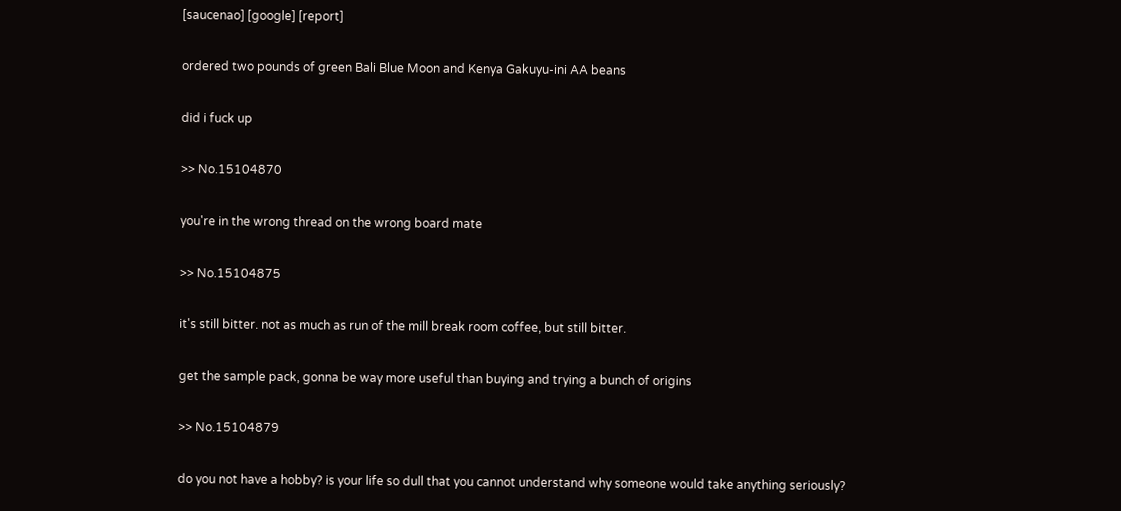[saucenao] [google] [report]

ordered two pounds of green Bali Blue Moon and Kenya Gakuyu-ini AA beans

did i fuck up

>> No.15104870

you're in the wrong thread on the wrong board mate

>> No.15104875

it's still bitter. not as much as run of the mill break room coffee, but still bitter.

get the sample pack, gonna be way more useful than buying and trying a bunch of origins

>> No.15104879

do you not have a hobby? is your life so dull that you cannot understand why someone would take anything seriously?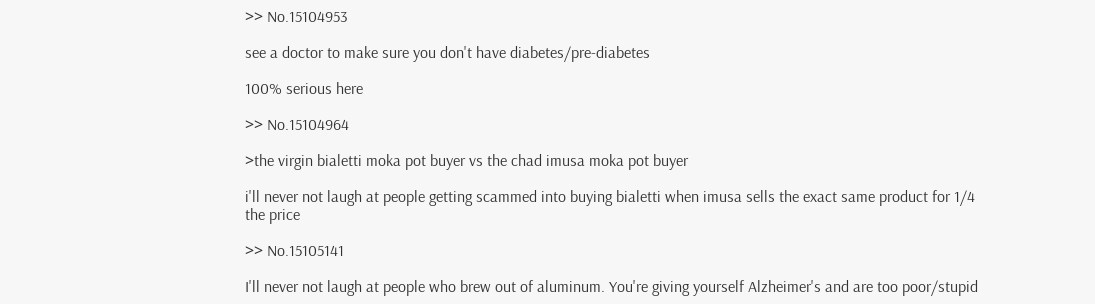>> No.15104953

see a doctor to make sure you don't have diabetes/pre-diabetes

100% serious here

>> No.15104964

>the virgin bialetti moka pot buyer vs the chad imusa moka pot buyer

i'll never not laugh at people getting scammed into buying bialetti when imusa sells the exact same product for 1/4 the price

>> No.15105141

I'll never not laugh at people who brew out of aluminum. You're giving yourself Alzheimer's and are too poor/stupid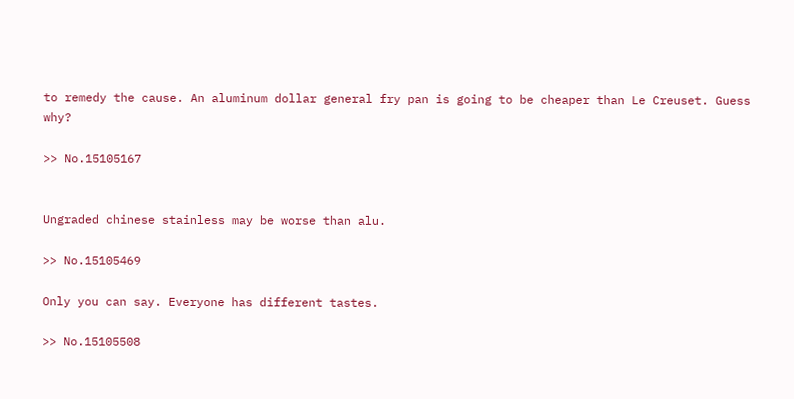to remedy the cause. An aluminum dollar general fry pan is going to be cheaper than Le Creuset. Guess why?

>> No.15105167


Ungraded chinese stainless may be worse than alu.

>> No.15105469

Only you can say. Everyone has different tastes.

>> No.15105508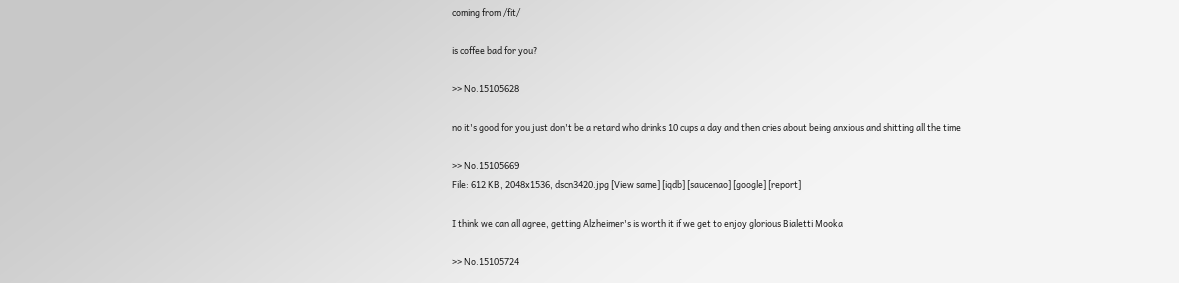coming from /fit/

is coffee bad for you?

>> No.15105628

no it's good for you just don't be a retard who drinks 10 cups a day and then cries about being anxious and shitting all the time

>> No.15105669
File: 612 KB, 2048x1536, dscn3420.jpg [View same] [iqdb] [saucenao] [google] [report]

I think we can all agree, getting Alzheimer's is worth it if we get to enjoy glorious Bialetti Mooka

>> No.15105724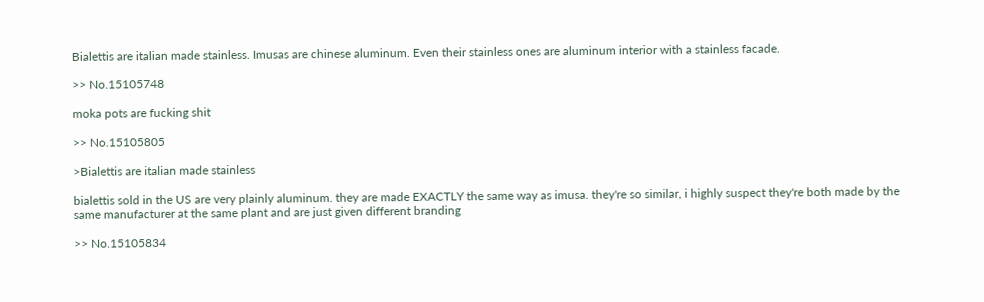Bialettis are italian made stainless. Imusas are chinese aluminum. Even their stainless ones are aluminum interior with a stainless facade.

>> No.15105748

moka pots are fucking shit

>> No.15105805

>Bialettis are italian made stainless

bialettis sold in the US are very plainly aluminum. they are made EXACTLY the same way as imusa. they're so similar, i highly suspect they're both made by the same manufacturer at the same plant and are just given different branding

>> No.15105834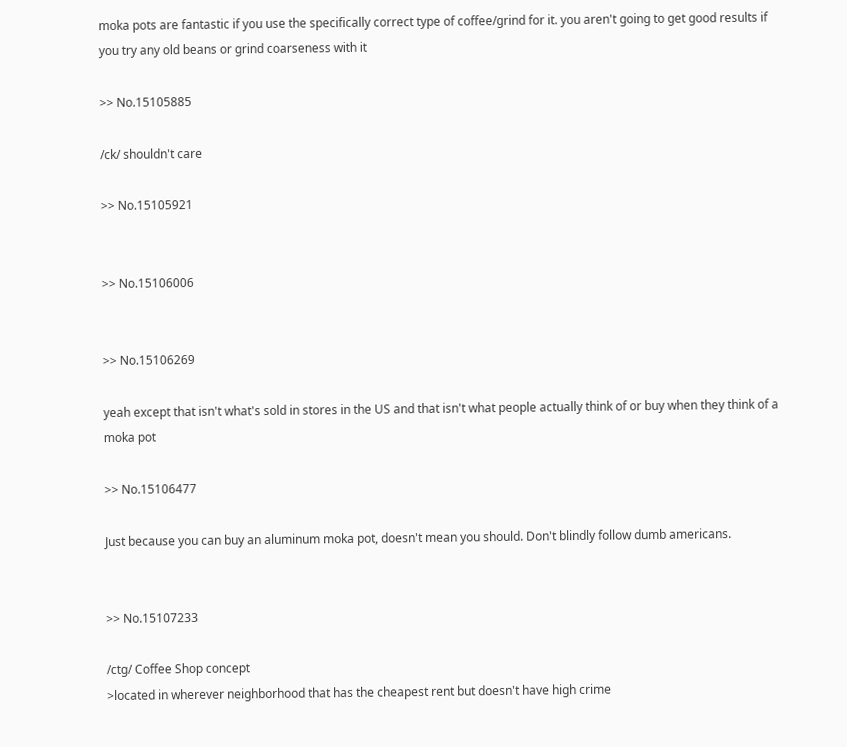moka pots are fantastic if you use the specifically correct type of coffee/grind for it. you aren't going to get good results if you try any old beans or grind coarseness with it

>> No.15105885

/ck/ shouldn't care

>> No.15105921


>> No.15106006


>> No.15106269

yeah except that isn't what's sold in stores in the US and that isn't what people actually think of or buy when they think of a moka pot

>> No.15106477

Just because you can buy an aluminum moka pot, doesn't mean you should. Don't blindly follow dumb americans.


>> No.15107233

/ctg/ Coffee Shop concept
>located in wherever neighborhood that has the cheapest rent but doesn't have high crime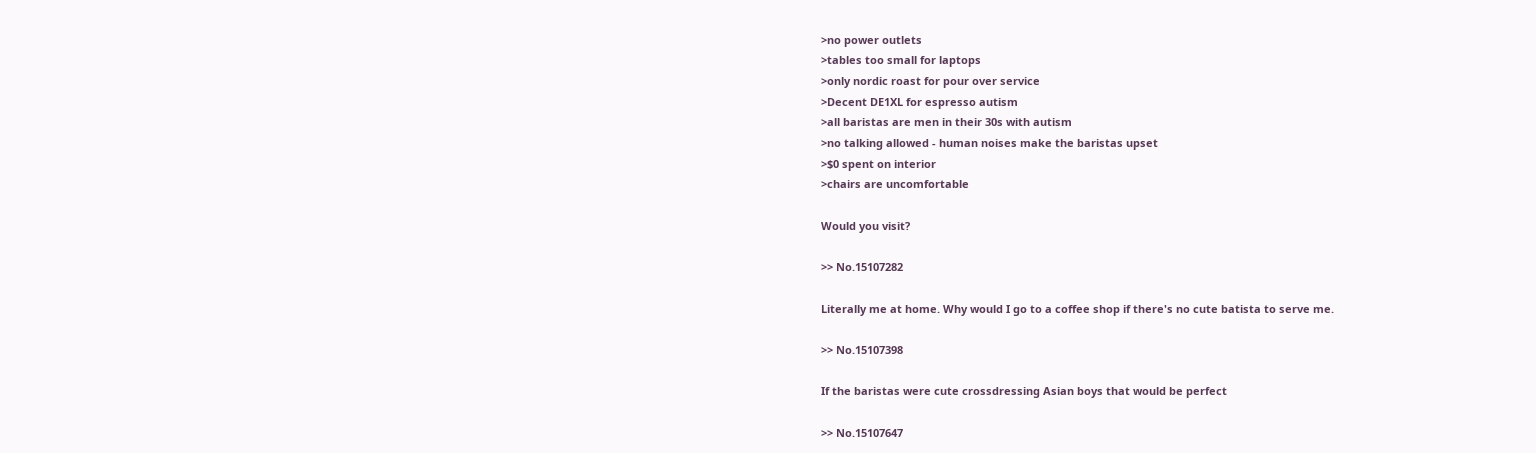>no power outlets
>tables too small for laptops
>only nordic roast for pour over service
>Decent DE1XL for espresso autism
>all baristas are men in their 30s with autism
>no talking allowed - human noises make the baristas upset
>$0 spent on interior
>chairs are uncomfortable

Would you visit?

>> No.15107282

Literally me at home. Why would I go to a coffee shop if there's no cute batista to serve me.

>> No.15107398

If the baristas were cute crossdressing Asian boys that would be perfect

>> No.15107647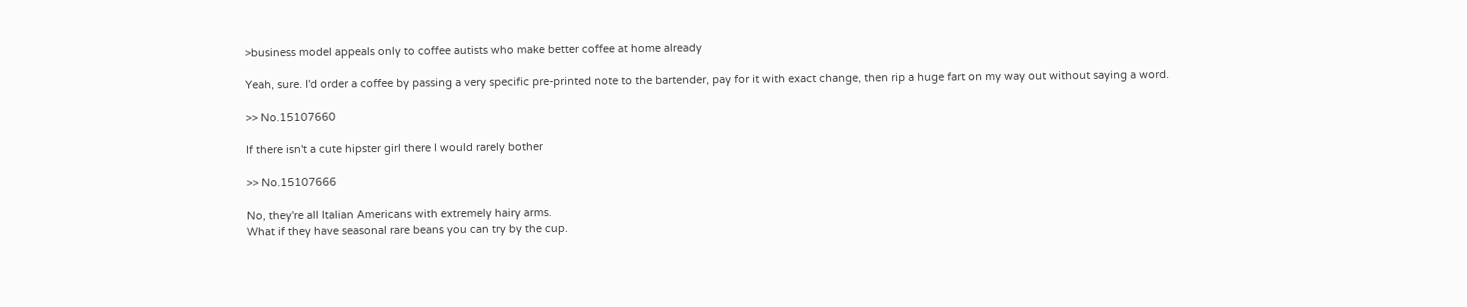>business model appeals only to coffee autists who make better coffee at home already

Yeah, sure. I'd order a coffee by passing a very specific pre-printed note to the bartender, pay for it with exact change, then rip a huge fart on my way out without saying a word.

>> No.15107660

If there isn't a cute hipster girl there I would rarely bother

>> No.15107666

No, they're all Italian Americans with extremely hairy arms.
What if they have seasonal rare beans you can try by the cup.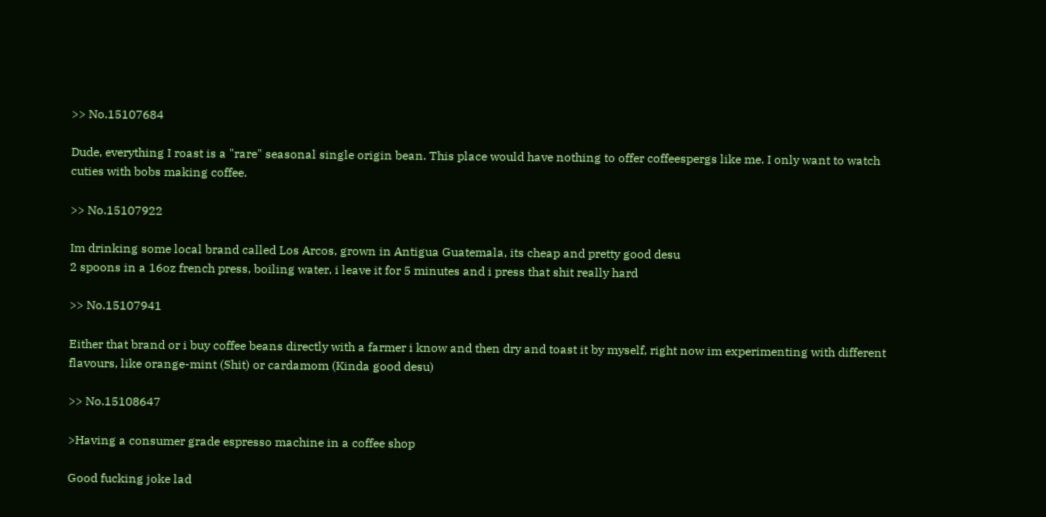>> No.15107684

Dude, everything I roast is a "rare" seasonal single origin bean. This place would have nothing to offer coffeespergs like me. I only want to watch cuties with bobs making coffee.

>> No.15107922

Im drinking some local brand called Los Arcos, grown in Antigua Guatemala, its cheap and pretty good desu
2 spoons in a 16oz french press, boiling water, i leave it for 5 minutes and i press that shit really hard

>> No.15107941

Either that brand or i buy coffee beans directly with a farmer i know and then dry and toast it by myself, right now im experimenting with different flavours, like orange-mint (Shit) or cardamom (Kinda good desu)

>> No.15108647

>Having a consumer grade espresso machine in a coffee shop

Good fucking joke lad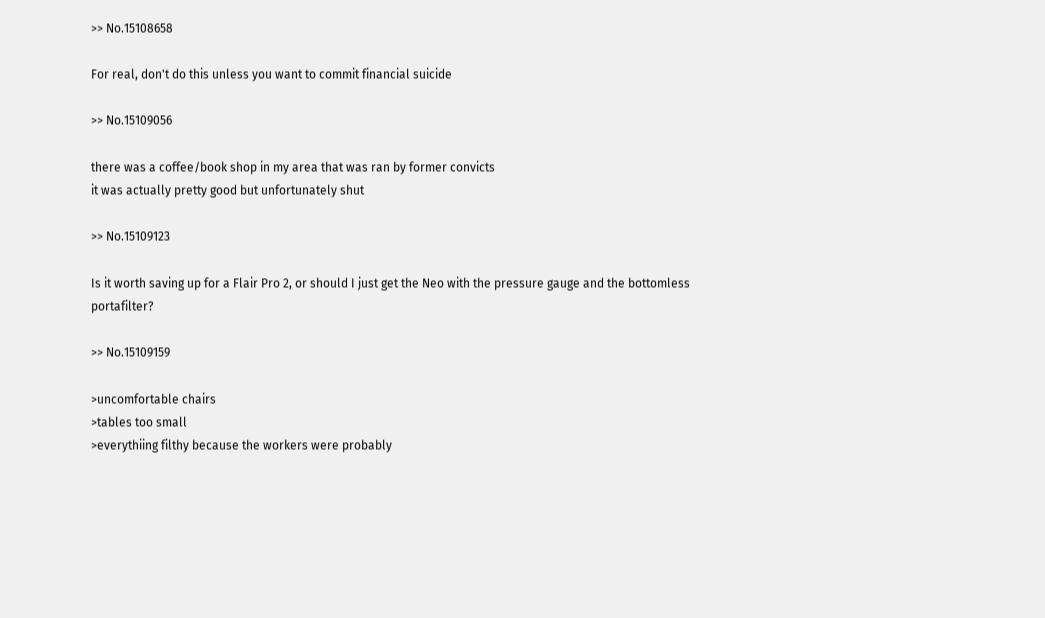>> No.15108658

For real, don't do this unless you want to commit financial suicide

>> No.15109056

there was a coffee/book shop in my area that was ran by former convicts
it was actually pretty good but unfortunately shut

>> No.15109123

Is it worth saving up for a Flair Pro 2, or should I just get the Neo with the pressure gauge and the bottomless portafilter?

>> No.15109159

>uncomfortable chairs
>tables too small
>everythiing filthy because the workers were probably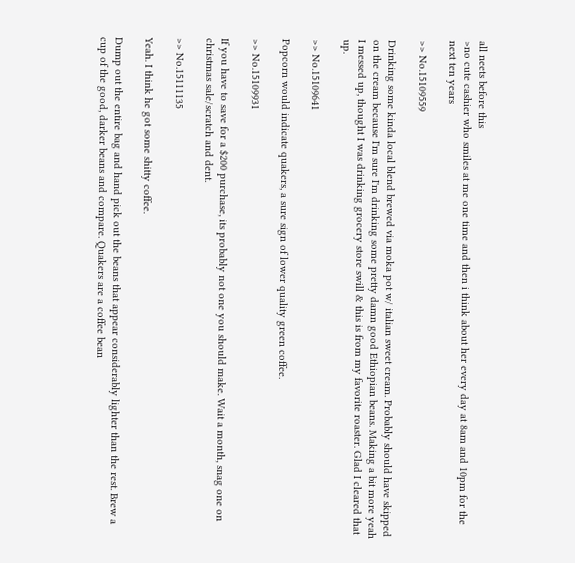all neets before this
>no cute cashier who smiles at me one time and then i think about her every day at 8am and 10pm for the next ten years

>> No.15109559

Drinking some kinda local blend brewed via moka pot w/ italian sweet cream. Probably should have skipped on the cream because I'm sure I'm drinking some pretty damn good Ethiopian beans. Making a bit more yeah I messed up, thought I was drinking grocery store swill & this is from my favorite roaster. Glad I cleared that up.

>> No.15109641

Popcorn would indicate quakers, a sure sign of lower quality green coffee.

>> No.15109931

If you have to save for a $200 purchase, its probably not one you should make. Wait a month, snag one on christmas sale/scratch and dent.

>> No.15111135

Yeah. I think he got some shitty coffee.

Dump out the entire bag and hand pick out the beans that appear considerably lighter than the rest. Brew a cup of the good, darker beans and compare. Quakers are a coffee bean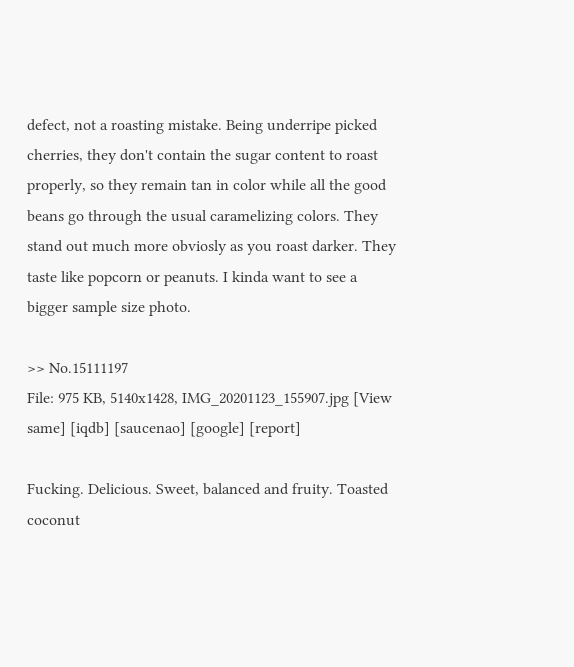defect, not a roasting mistake. Being underripe picked cherries, they don't contain the sugar content to roast properly, so they remain tan in color while all the good beans go through the usual caramelizing colors. They stand out much more obviosly as you roast darker. They taste like popcorn or peanuts. I kinda want to see a bigger sample size photo.

>> No.15111197
File: 975 KB, 5140x1428, IMG_20201123_155907.jpg [View same] [iqdb] [saucenao] [google] [report]

Fucking. Delicious. Sweet, balanced and fruity. Toasted coconut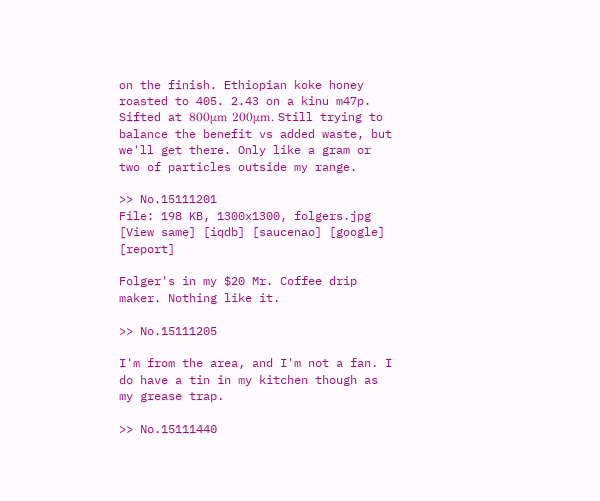on the finish. Ethiopian koke honey roasted to 405. 2.43 on a kinu m47p. Sifted at 800μm 200μm. Still trying to balance the benefit vs added waste, but we'll get there. Only like a gram or two of particles outside my range.

>> No.15111201
File: 198 KB, 1300x1300, folgers.jpg [View same] [iqdb] [saucenao] [google] [report]

Folger's in my $20 Mr. Coffee drip maker. Nothing like it.

>> No.15111205

I'm from the area, and I'm not a fan. I do have a tin in my kitchen though as my grease trap.

>> No.15111440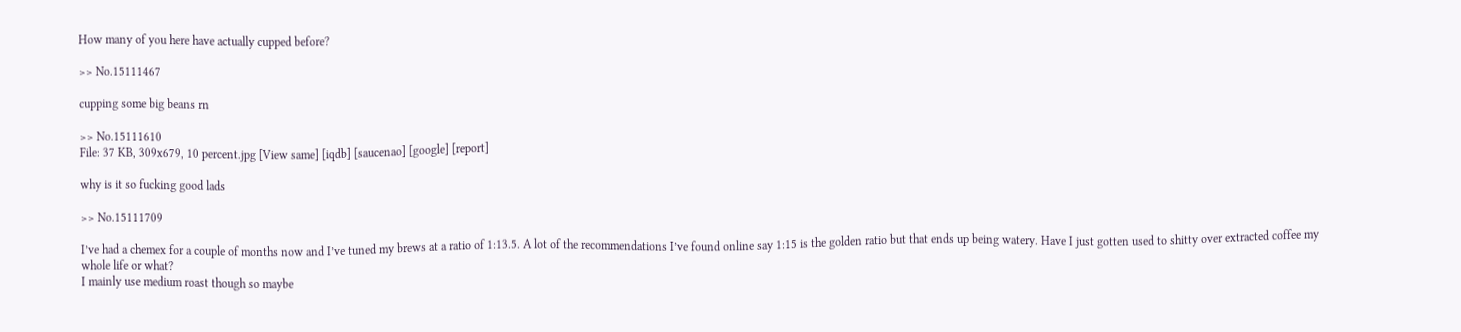How many of you here have actually cupped before?

>> No.15111467

cupping some big beans rn

>> No.15111610
File: 37 KB, 309x679, 10 percent.jpg [View same] [iqdb] [saucenao] [google] [report]

why is it so fucking good lads

>> No.15111709

I’ve had a chemex for a couple of months now and I’ve tuned my brews at a ratio of 1:13.5. A lot of the recommendations I’ve found online say 1:15 is the golden ratio but that ends up being watery. Have I just gotten used to shitty over extracted coffee my whole life or what?
I mainly use medium roast though so maybe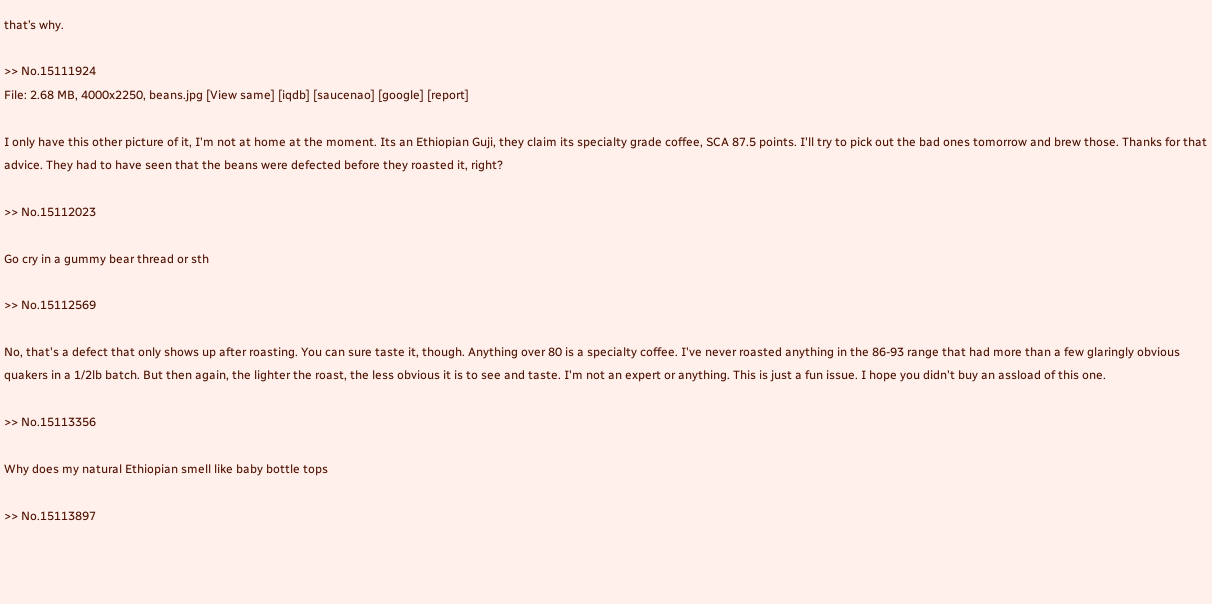that’s why.

>> No.15111924
File: 2.68 MB, 4000x2250, beans.jpg [View same] [iqdb] [saucenao] [google] [report]

I only have this other picture of it, I'm not at home at the moment. Its an Ethiopian Guji, they claim its specialty grade coffee, SCA 87.5 points. I'll try to pick out the bad ones tomorrow and brew those. Thanks for that advice. They had to have seen that the beans were defected before they roasted it, right?

>> No.15112023

Go cry in a gummy bear thread or sth

>> No.15112569

No, that's a defect that only shows up after roasting. You can sure taste it, though. Anything over 80 is a specialty coffee. I've never roasted anything in the 86-93 range that had more than a few glaringly obvious quakers in a 1/2lb batch. But then again, the lighter the roast, the less obvious it is to see and taste. I'm not an expert or anything. This is just a fun issue. I hope you didn't buy an assload of this one.

>> No.15113356

Why does my natural Ethiopian smell like baby bottle tops

>> No.15113897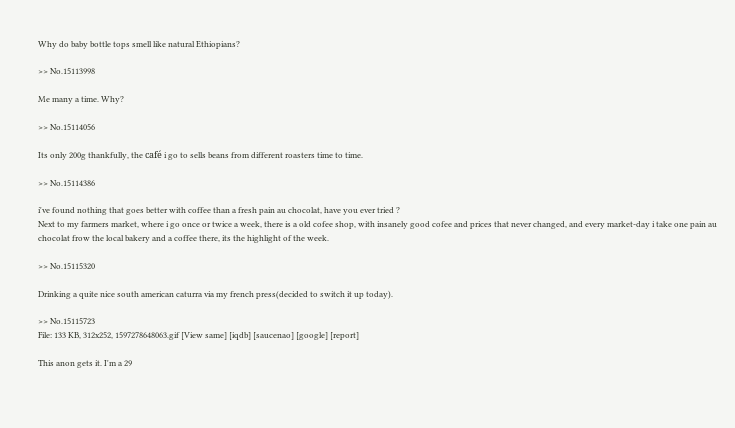Why do baby bottle tops smell like natural Ethiopians?

>> No.15113998

Me many a time. Why?

>> No.15114056

Its only 200g thankfully, the café i go to sells beans from different roasters time to time.

>> No.15114386

i've found nothing that goes better with coffee than a fresh pain au chocolat, have you ever tried ?
Next to my farmers market, where i go once or twice a week, there is a old cofee shop, with insanely good cofee and prices that never changed, and every market-day i take one pain au chocolat frow the local bakery and a coffee there, its the highlight of the week.

>> No.15115320

Drinking a quite nice south american caturra via my french press(decided to switch it up today).

>> No.15115723
File: 133 KB, 312x252, 1597278648063.gif [View same] [iqdb] [saucenao] [google] [report]

This anon gets it. I'm a 29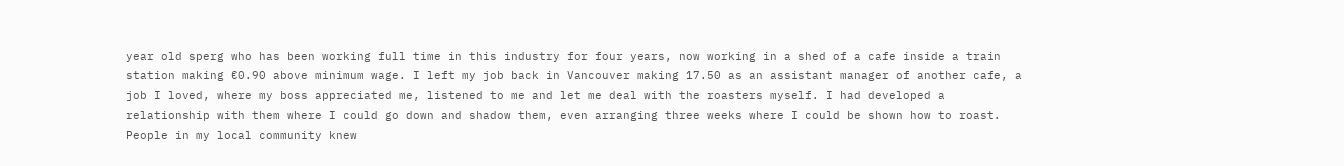year old sperg who has been working full time in this industry for four years, now working in a shed of a cafe inside a train station making €0.90 above minimum wage. I left my job back in Vancouver making 17.50 as an assistant manager of another cafe, a job I loved, where my boss appreciated me, listened to me and let me deal with the roasters myself. I had developed a relationship with them where I could go down and shadow them, even arranging three weeks where I could be shown how to roast. People in my local community knew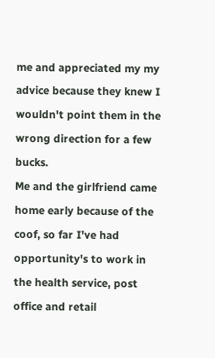me and appreciated my my advice because they knew I wouldn't point them in the wrong direction for a few bucks.
Me and the girlfriend came home early because of the coof, so far I've had opportunity's to work in the health service, post office and retail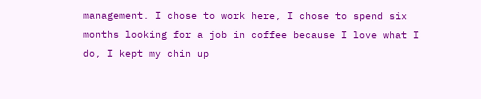management. I chose to work here, I chose to spend six months looking for a job in coffee because I love what I do, I kept my chin up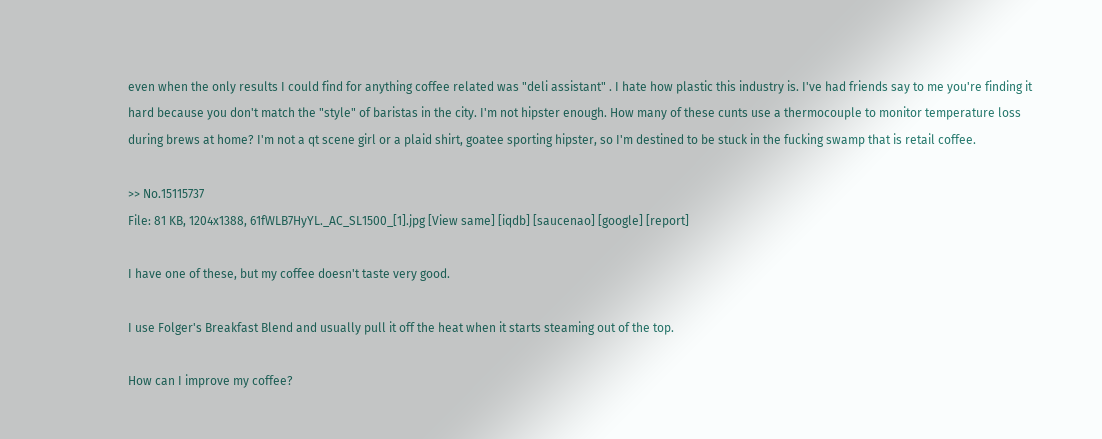even when the only results I could find for anything coffee related was "deli assistant" . I hate how plastic this industry is. I've had friends say to me you're finding it hard because you don't match the "style" of baristas in the city. I'm not hipster enough. How many of these cunts use a thermocouple to monitor temperature loss during brews at home? I'm not a qt scene girl or a plaid shirt, goatee sporting hipster, so I'm destined to be stuck in the fucking swamp that is retail coffee.

>> No.15115737
File: 81 KB, 1204x1388, 61fWLB7HyYL._AC_SL1500_[1].jpg [View same] [iqdb] [saucenao] [google] [report]

I have one of these, but my coffee doesn't taste very good.

I use Folger's Breakfast Blend and usually pull it off the heat when it starts steaming out of the top.

How can I improve my coffee?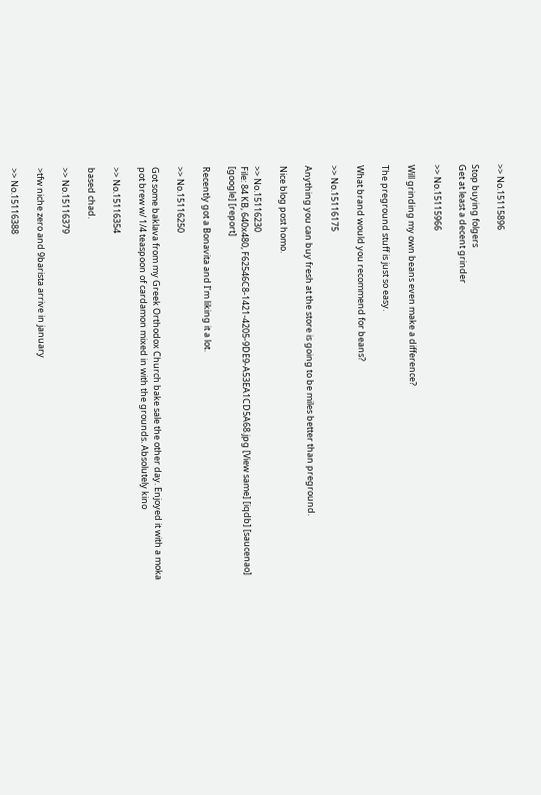>> No.15115896

Stop buying folgers
Get at least a decent grinder

>> No.15115966

Will grinding my own beans even make a difference?

The preground stuff is just so easy.

What brand would you recommend for beans?

>> No.15116175

Anything you can buy fresh at the store is going to be miles better than preground.

Nice blog post homo.

>> No.15116230
File: 84 KB, 640x480, F62546C8-1421-4205-9DE9-A53EA1CD5A68.jpg [View same] [iqdb] [saucenao] [google] [report]

Recently got a Bonavita and I’m liking it a lot.

>> No.15116250

Got some baklava from my Greek Orthodox Church bake sale the other day. Enjoyed it with a moka pot brew w/ 1/4 teaspoon of cardamon mixed in with the grounds. Absolutely kino

>> No.15116354

based chad.

>> No.15116379

>tfw niche zero and 9barista arrive in january

>> No.15116388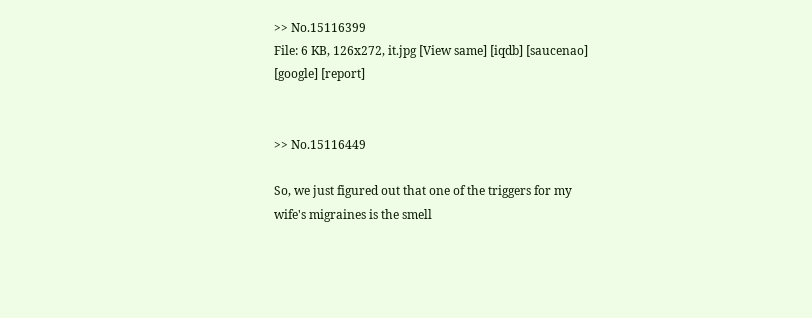>> No.15116399
File: 6 KB, 126x272, it.jpg [View same] [iqdb] [saucenao] [google] [report]


>> No.15116449

So, we just figured out that one of the triggers for my wife's migraines is the smell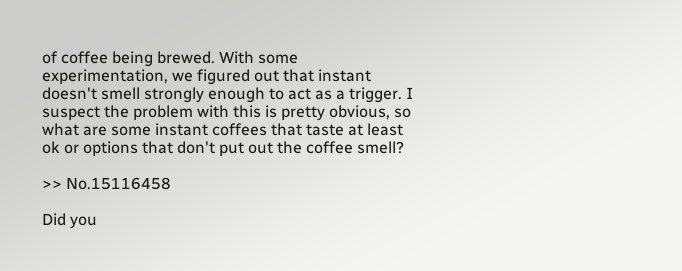of coffee being brewed. With some experimentation, we figured out that instant doesn't smell strongly enough to act as a trigger. I suspect the problem with this is pretty obvious, so what are some instant coffees that taste at least ok or options that don't put out the coffee smell?

>> No.15116458

Did you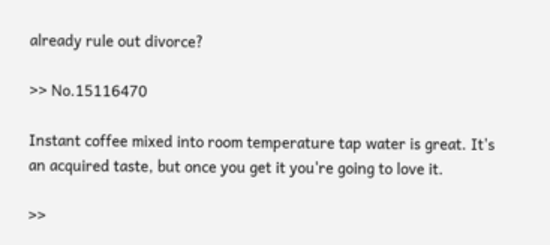already rule out divorce?

>> No.15116470

Instant coffee mixed into room temperature tap water is great. It's an acquired taste, but once you get it you're going to love it.

>>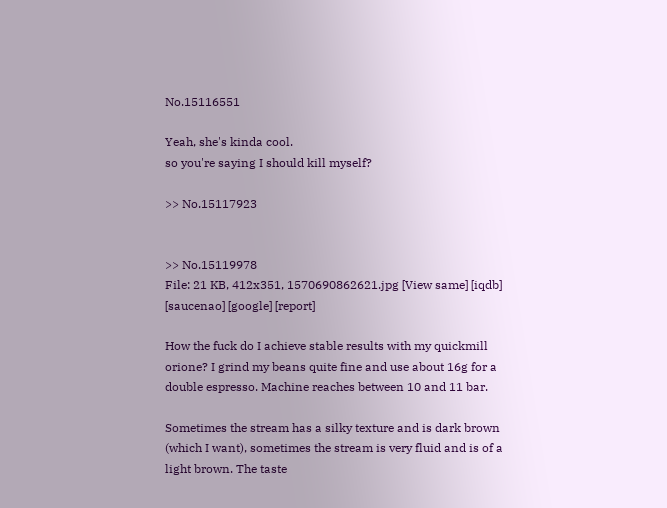No.15116551

Yeah, she's kinda cool.
so you're saying I should kill myself?

>> No.15117923


>> No.15119978
File: 21 KB, 412x351, 1570690862621.jpg [View same] [iqdb] [saucenao] [google] [report]

How the fuck do I achieve stable results with my quickmill orione? I grind my beans quite fine and use about 16g for a double espresso. Machine reaches between 10 and 11 bar.

Sometimes the stream has a silky texture and is dark brown (which I want), sometimes the stream is very fluid and is of a light brown. The taste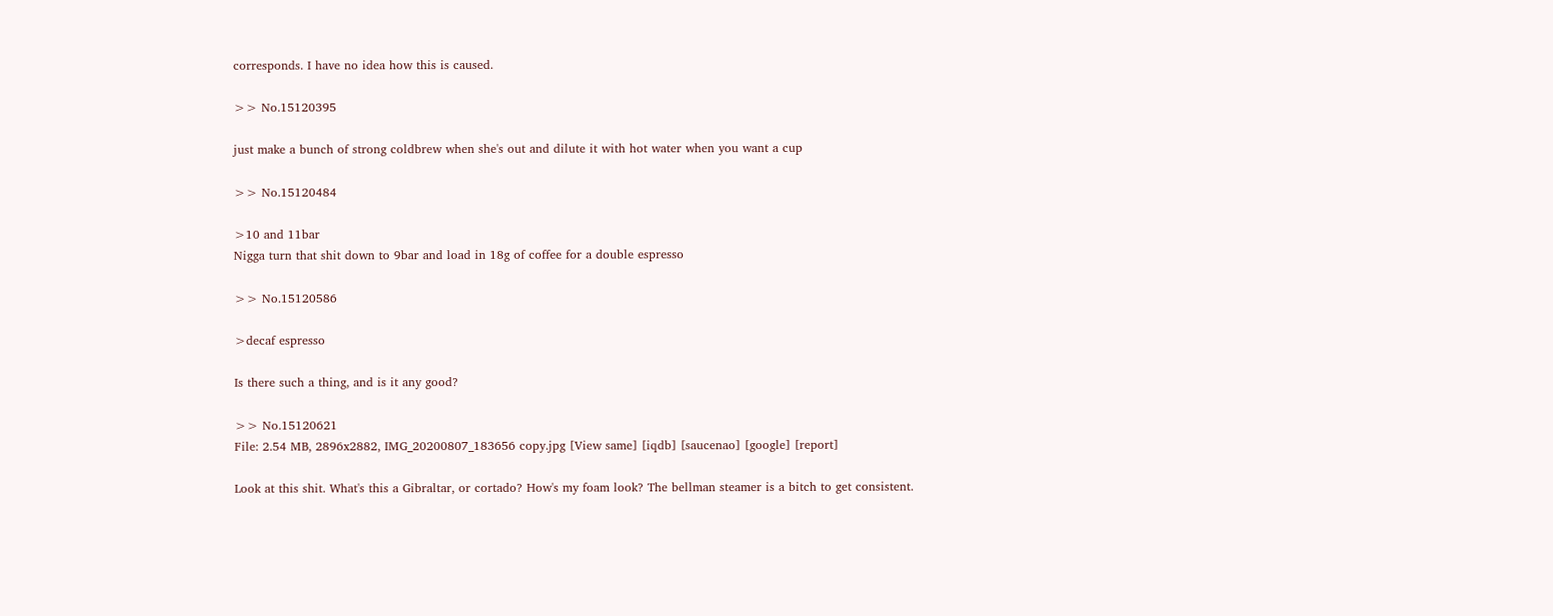corresponds. I have no idea how this is caused.

>> No.15120395

just make a bunch of strong coldbrew when she's out and dilute it with hot water when you want a cup

>> No.15120484

>10 and 11bar
Nigga turn that shit down to 9bar and load in 18g of coffee for a double espresso

>> No.15120586

>decaf espresso

Is there such a thing, and is it any good?

>> No.15120621
File: 2.54 MB, 2896x2882, IMG_20200807_183656 copy.jpg [View same] [iqdb] [saucenao] [google] [report]

Look at this shit. What's this a Gibraltar, or cortado? How's my foam look? The bellman steamer is a bitch to get consistent.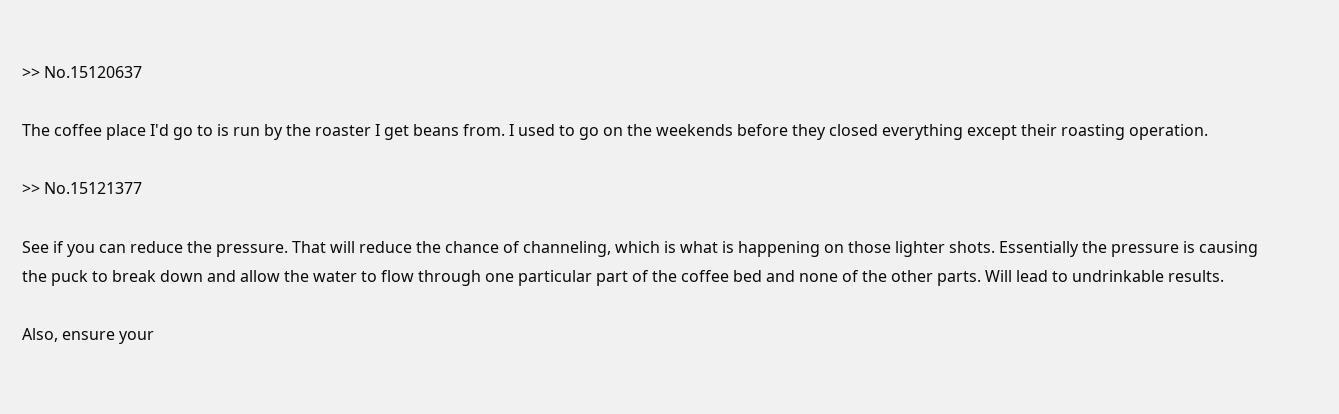>> No.15120637

The coffee place I'd go to is run by the roaster I get beans from. I used to go on the weekends before they closed everything except their roasting operation.

>> No.15121377

See if you can reduce the pressure. That will reduce the chance of channeling, which is what is happening on those lighter shots. Essentially the pressure is causing the puck to break down and allow the water to flow through one particular part of the coffee bed and none of the other parts. Will lead to undrinkable results.

Also, ensure your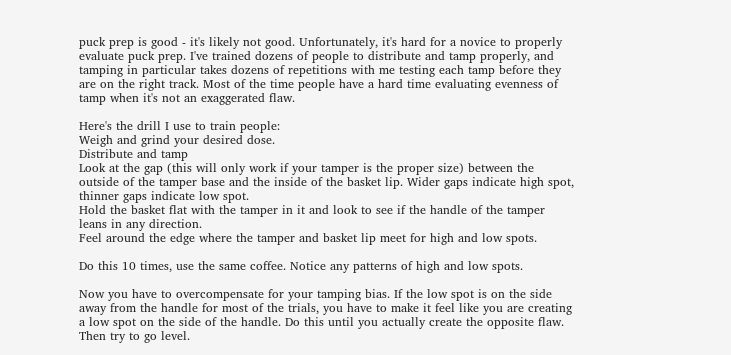puck prep is good - it's likely not good. Unfortunately, it's hard for a novice to properly evaluate puck prep. I've trained dozens of people to distribute and tamp properly, and tamping in particular takes dozens of repetitions with me testing each tamp before they are on the right track. Most of the time people have a hard time evaluating evenness of tamp when it's not an exaggerated flaw.

Here's the drill I use to train people:
Weigh and grind your desired dose.
Distribute and tamp
Look at the gap (this will only work if your tamper is the proper size) between the outside of the tamper base and the inside of the basket lip. Wider gaps indicate high spot, thinner gaps indicate low spot.
Hold the basket flat with the tamper in it and look to see if the handle of the tamper leans in any direction.
Feel around the edge where the tamper and basket lip meet for high and low spots.

Do this 10 times, use the same coffee. Notice any patterns of high and low spots.

Now you have to overcompensate for your tamping bias. If the low spot is on the side away from the handle for most of the trials, you have to make it feel like you are creating a low spot on the side of the handle. Do this until you actually create the opposite flaw. Then try to go level.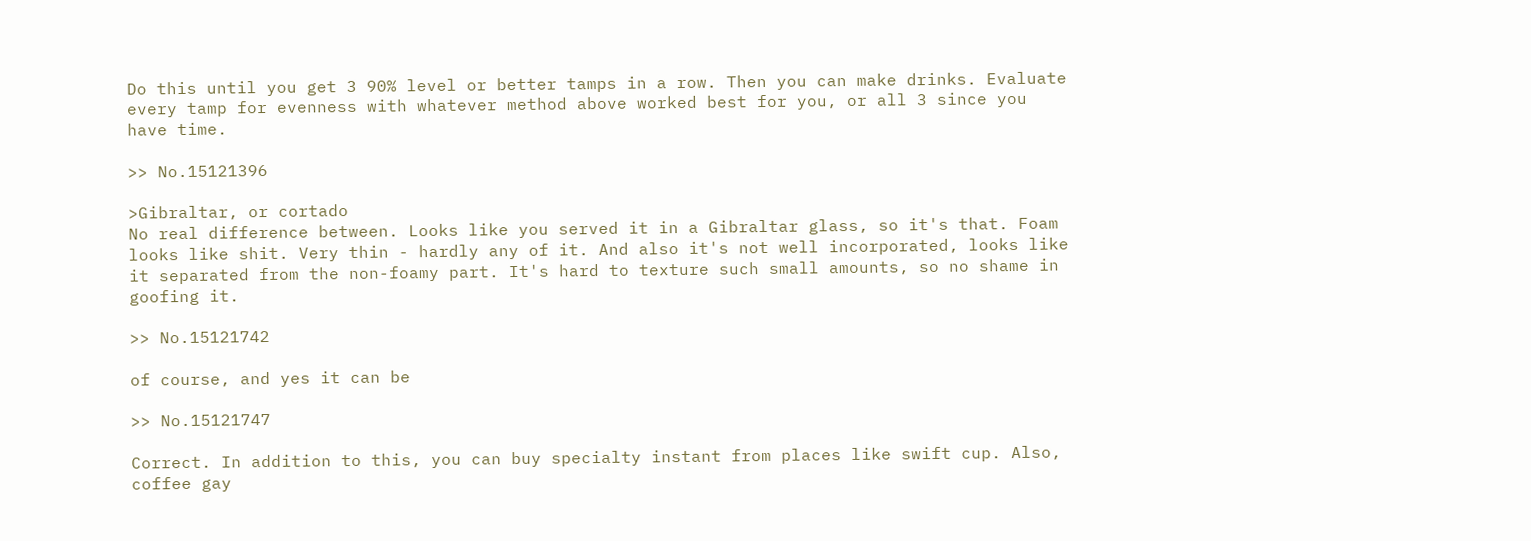Do this until you get 3 90% level or better tamps in a row. Then you can make drinks. Evaluate every tamp for evenness with whatever method above worked best for you, or all 3 since you have time.

>> No.15121396

>Gibraltar, or cortado
No real difference between. Looks like you served it in a Gibraltar glass, so it's that. Foam looks like shit. Very thin - hardly any of it. And also it's not well incorporated, looks like it separated from the non-foamy part. It's hard to texture such small amounts, so no shame in goofing it.

>> No.15121742

of course, and yes it can be

>> No.15121747

Correct. In addition to this, you can buy specialty instant from places like swift cup. Also, coffee gay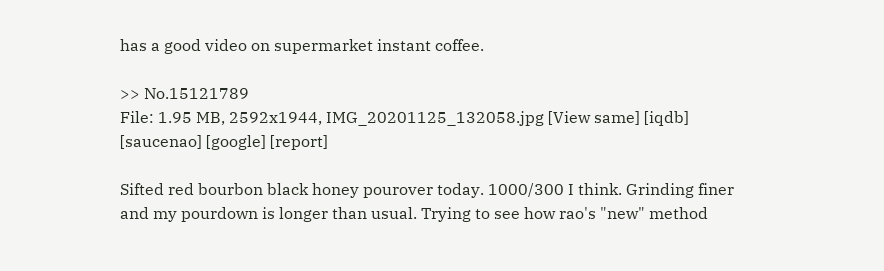has a good video on supermarket instant coffee.

>> No.15121789
File: 1.95 MB, 2592x1944, IMG_20201125_132058.jpg [View same] [iqdb] [saucenao] [google] [report]

Sifted red bourbon black honey pourover today. 1000/300 I think. Grinding finer and my pourdown is longer than usual. Trying to see how rao's "new" method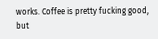works. Coffee is pretty fucking good, but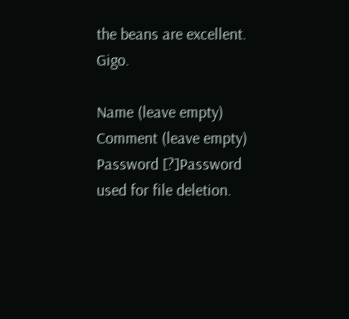the beans are excellent. Gigo.

Name (leave empty)
Comment (leave empty)
Password [?]Password used for file deletion.